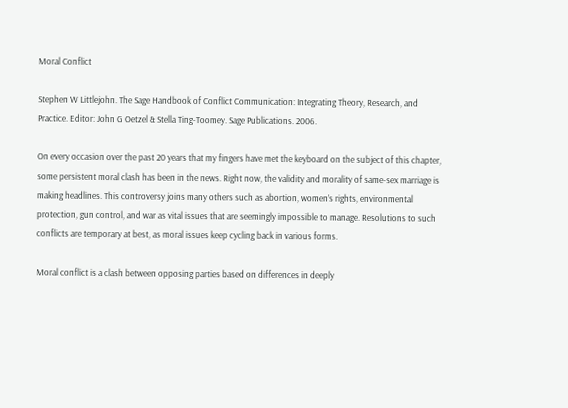Moral Conflict

Stephen W Littlejohn. The Sage Handbook of Conflict Communication: Integrating Theory, Research, and Practice. Editor: John G Oetzel & Stella Ting-Toomey. Sage Publications. 2006.

On every occasion over the past 20 years that my fingers have met the keyboard on the subject of this chapter, some persistent moral clash has been in the news. Right now, the validity and morality of same-sex marriage is making headlines. This controversy joins many others such as abortion, women’s rights, environmental protection, gun control, and war as vital issues that are seemingly impossible to manage. Resolutions to such conflicts are temporary at best, as moral issues keep cycling back in various forms.

Moral conflict is a clash between opposing parties based on differences in deeply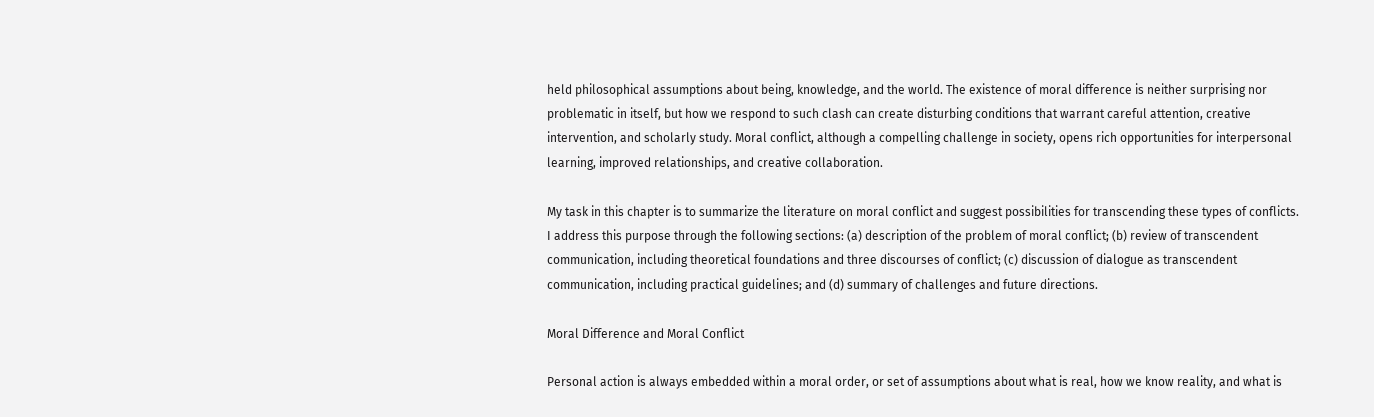held philosophical assumptions about being, knowledge, and the world. The existence of moral difference is neither surprising nor problematic in itself, but how we respond to such clash can create disturbing conditions that warrant careful attention, creative intervention, and scholarly study. Moral conflict, although a compelling challenge in society, opens rich opportunities for interpersonal learning, improved relationships, and creative collaboration.

My task in this chapter is to summarize the literature on moral conflict and suggest possibilities for transcending these types of conflicts. I address this purpose through the following sections: (a) description of the problem of moral conflict; (b) review of transcendent communication, including theoretical foundations and three discourses of conflict; (c) discussion of dialogue as transcendent communication, including practical guidelines; and (d) summary of challenges and future directions.

Moral Difference and Moral Conflict

Personal action is always embedded within a moral order, or set of assumptions about what is real, how we know reality, and what is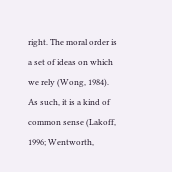right. The moral order is a set of ideas on which we rely (Wong, 1984). As such, it is a kind of common sense (Lakoff, 1996; Wentworth,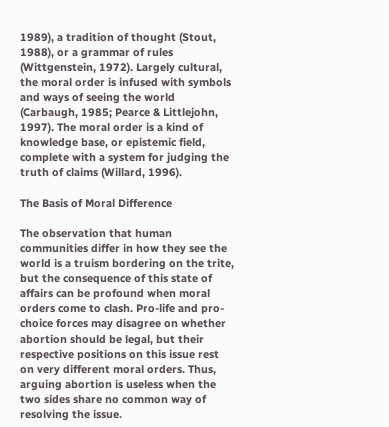1989), a tradition of thought (Stout, 1988), or a grammar of rules (Wittgenstein, 1972). Largely cultural, the moral order is infused with symbols and ways of seeing the world (Carbaugh, 1985; Pearce & Littlejohn, 1997). The moral order is a kind of knowledge base, or epistemic field, complete with a system for judging the truth of claims (Willard, 1996).

The Basis of Moral Difference

The observation that human communities differ in how they see the world is a truism bordering on the trite, but the consequence of this state of affairs can be profound when moral orders come to clash. Pro-life and pro-choice forces may disagree on whether abortion should be legal, but their respective positions on this issue rest on very different moral orders. Thus, arguing abortion is useless when the two sides share no common way of resolving the issue.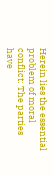Herein lies the essential problem of moral conflict: The parties have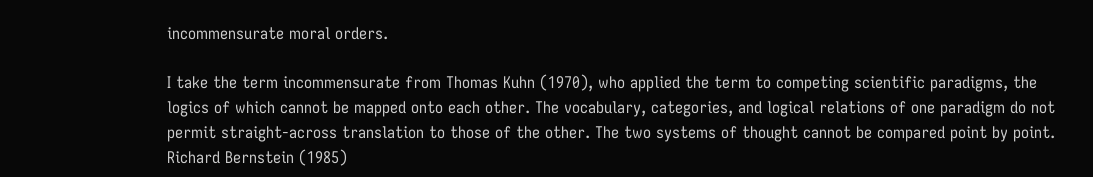incommensurate moral orders.

I take the term incommensurate from Thomas Kuhn (1970), who applied the term to competing scientific paradigms, the logics of which cannot be mapped onto each other. The vocabulary, categories, and logical relations of one paradigm do not permit straight-across translation to those of the other. The two systems of thought cannot be compared point by point. Richard Bernstein (1985)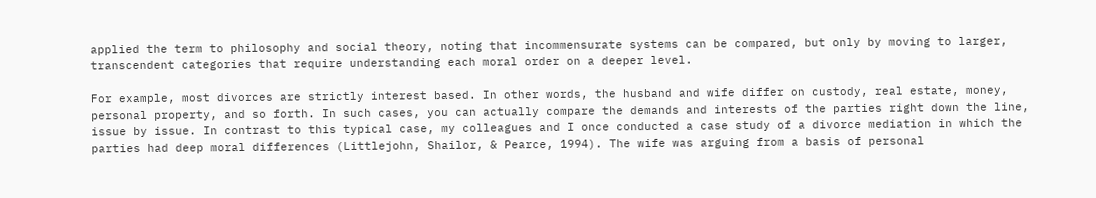applied the term to philosophy and social theory, noting that incommensurate systems can be compared, but only by moving to larger, transcendent categories that require understanding each moral order on a deeper level.

For example, most divorces are strictly interest based. In other words, the husband and wife differ on custody, real estate, money, personal property, and so forth. In such cases, you can actually compare the demands and interests of the parties right down the line, issue by issue. In contrast to this typical case, my colleagues and I once conducted a case study of a divorce mediation in which the parties had deep moral differences (Littlejohn, Shailor, & Pearce, 1994). The wife was arguing from a basis of personal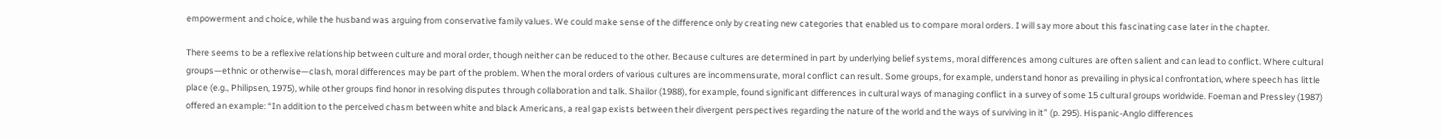empowerment and choice, while the husband was arguing from conservative family values. We could make sense of the difference only by creating new categories that enabled us to compare moral orders. I will say more about this fascinating case later in the chapter.

There seems to be a reflexive relationship between culture and moral order, though neither can be reduced to the other. Because cultures are determined in part by underlying belief systems, moral differences among cultures are often salient and can lead to conflict. Where cultural groups—ethnic or otherwise—clash, moral differences may be part of the problem. When the moral orders of various cultures are incommensurate, moral conflict can result. Some groups, for example, understand honor as prevailing in physical confrontation, where speech has little place (e.g., Philipsen, 1975), while other groups find honor in resolving disputes through collaboration and talk. Shailor (1988), for example, found significant differences in cultural ways of managing conflict in a survey of some 15 cultural groups worldwide. Foeman and Pressley (1987) offered an example: “In addition to the perceived chasm between white and black Americans, a real gap exists between their divergent perspectives regarding the nature of the world and the ways of surviving in it” (p. 295). Hispanic-Anglo differences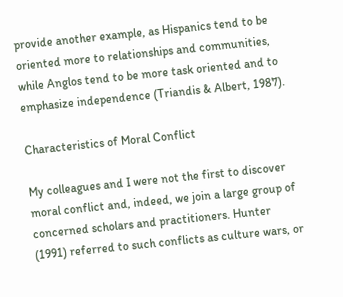provide another example, as Hispanics tend to be oriented more to relationships and communities, while Anglos tend to be more task oriented and to emphasize independence (Triandis & Albert, 1987).

Characteristics of Moral Conflict

My colleagues and I were not the first to discover moral conflict and, indeed, we join a large group of concerned scholars and practitioners. Hunter (1991) referred to such conflicts as culture wars, or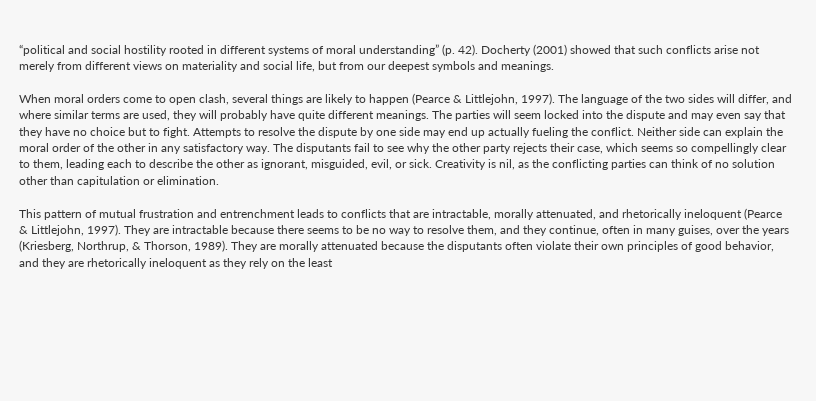“political and social hostility rooted in different systems of moral understanding” (p. 42). Docherty (2001) showed that such conflicts arise not merely from different views on materiality and social life, but from our deepest symbols and meanings.

When moral orders come to open clash, several things are likely to happen (Pearce & Littlejohn, 1997). The language of the two sides will differ, and where similar terms are used, they will probably have quite different meanings. The parties will seem locked into the dispute and may even say that they have no choice but to fight. Attempts to resolve the dispute by one side may end up actually fueling the conflict. Neither side can explain the moral order of the other in any satisfactory way. The disputants fail to see why the other party rejects their case, which seems so compellingly clear to them, leading each to describe the other as ignorant, misguided, evil, or sick. Creativity is nil, as the conflicting parties can think of no solution other than capitulation or elimination.

This pattern of mutual frustration and entrenchment leads to conflicts that are intractable, morally attenuated, and rhetorically ineloquent (Pearce & Littlejohn, 1997). They are intractable because there seems to be no way to resolve them, and they continue, often in many guises, over the years (Kriesberg, Northrup, & Thorson, 1989). They are morally attenuated because the disputants often violate their own principles of good behavior, and they are rhetorically ineloquent as they rely on the least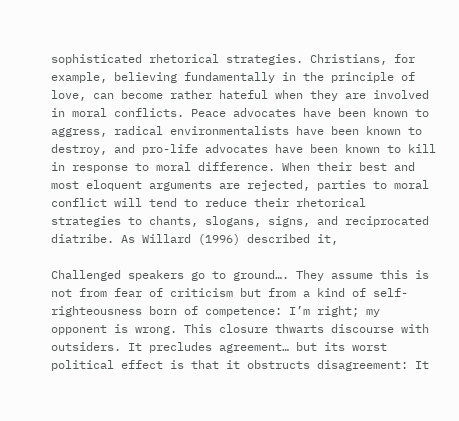sophisticated rhetorical strategies. Christians, for example, believing fundamentally in the principle of love, can become rather hateful when they are involved in moral conflicts. Peace advocates have been known to aggress, radical environmentalists have been known to destroy, and pro-life advocates have been known to kill in response to moral difference. When their best and most eloquent arguments are rejected, parties to moral conflict will tend to reduce their rhetorical strategies to chants, slogans, signs, and reciprocated diatribe. As Willard (1996) described it,

Challenged speakers go to ground…. They assume this is not from fear of criticism but from a kind of self-righteousness born of competence: I’m right; my opponent is wrong. This closure thwarts discourse with outsiders. It precludes agreement… but its worst political effect is that it obstructs disagreement: It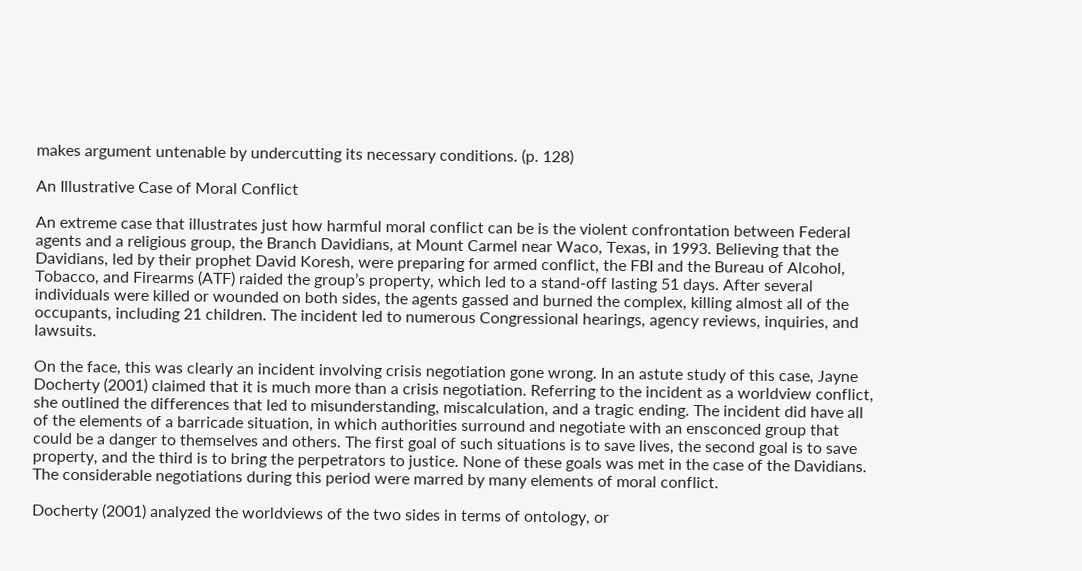makes argument untenable by undercutting its necessary conditions. (p. 128)

An Illustrative Case of Moral Conflict

An extreme case that illustrates just how harmful moral conflict can be is the violent confrontation between Federal agents and a religious group, the Branch Davidians, at Mount Carmel near Waco, Texas, in 1993. Believing that the Davidians, led by their prophet David Koresh, were preparing for armed conflict, the FBI and the Bureau of Alcohol, Tobacco, and Firearms (ATF) raided the group’s property, which led to a stand-off lasting 51 days. After several individuals were killed or wounded on both sides, the agents gassed and burned the complex, killing almost all of the occupants, including 21 children. The incident led to numerous Congressional hearings, agency reviews, inquiries, and lawsuits.

On the face, this was clearly an incident involving crisis negotiation gone wrong. In an astute study of this case, Jayne Docherty (2001) claimed that it is much more than a crisis negotiation. Referring to the incident as a worldview conflict, she outlined the differences that led to misunderstanding, miscalculation, and a tragic ending. The incident did have all of the elements of a barricade situation, in which authorities surround and negotiate with an ensconced group that could be a danger to themselves and others. The first goal of such situations is to save lives, the second goal is to save property, and the third is to bring the perpetrators to justice. None of these goals was met in the case of the Davidians. The considerable negotiations during this period were marred by many elements of moral conflict.

Docherty (2001) analyzed the worldviews of the two sides in terms of ontology, or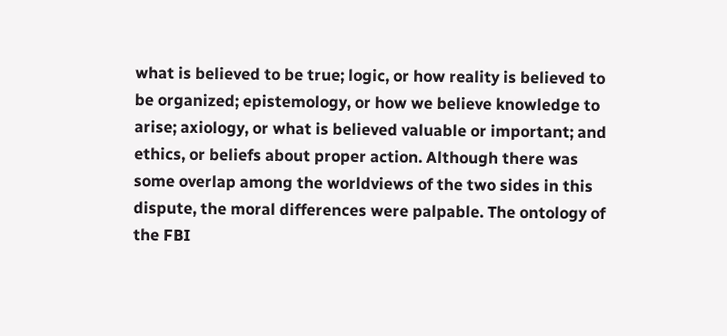what is believed to be true; logic, or how reality is believed to be organized; epistemology, or how we believe knowledge to arise; axiology, or what is believed valuable or important; and ethics, or beliefs about proper action. Although there was some overlap among the worldviews of the two sides in this dispute, the moral differences were palpable. The ontology of the FBI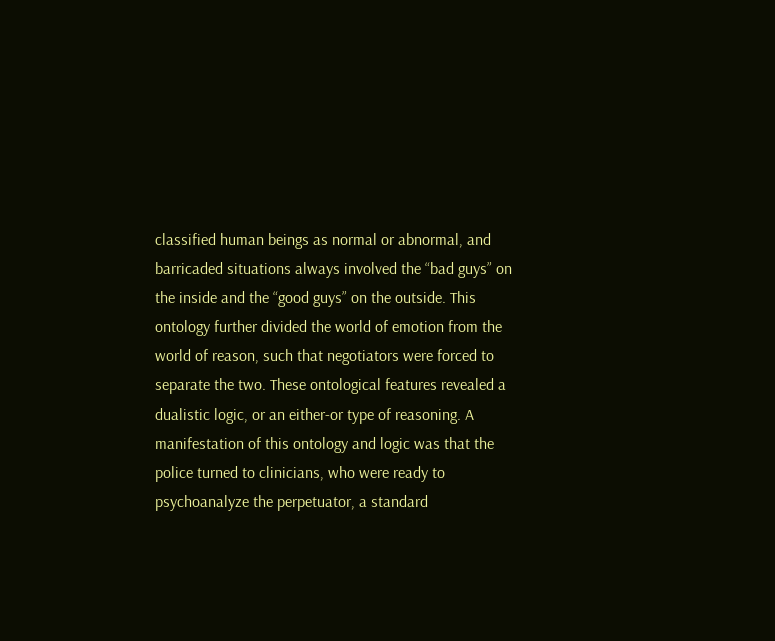classified human beings as normal or abnormal, and barricaded situations always involved the “bad guys” on the inside and the “good guys” on the outside. This ontology further divided the world of emotion from the world of reason, such that negotiators were forced to separate the two. These ontological features revealed a dualistic logic, or an either-or type of reasoning. A manifestation of this ontology and logic was that the police turned to clinicians, who were ready to psychoanalyze the perpetuator, a standard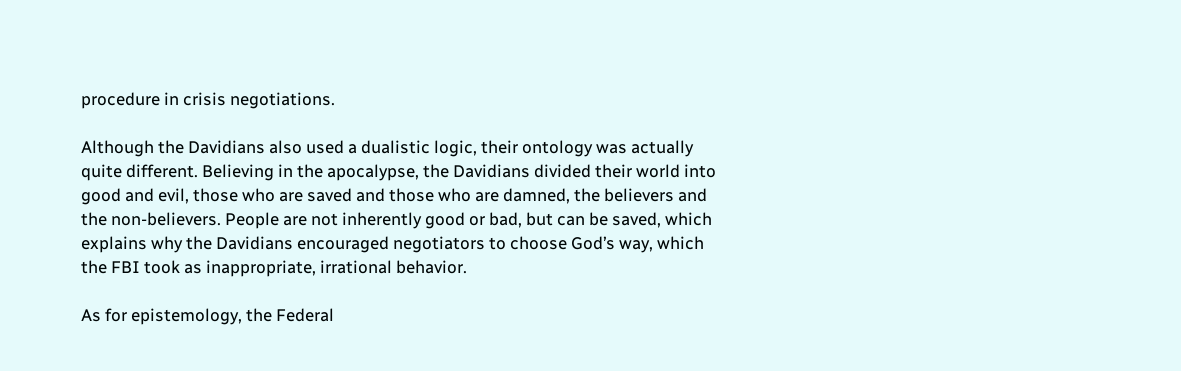procedure in crisis negotiations.

Although the Davidians also used a dualistic logic, their ontology was actually quite different. Believing in the apocalypse, the Davidians divided their world into good and evil, those who are saved and those who are damned, the believers and the non-believers. People are not inherently good or bad, but can be saved, which explains why the Davidians encouraged negotiators to choose God’s way, which the FBI took as inappropriate, irrational behavior.

As for epistemology, the Federal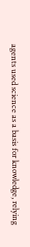agents used science as a basis for knowledge, relying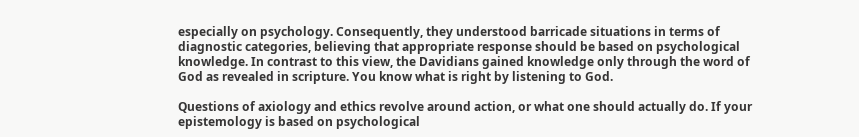especially on psychology. Consequently, they understood barricade situations in terms of diagnostic categories, believing that appropriate response should be based on psychological knowledge. In contrast to this view, the Davidians gained knowledge only through the word of God as revealed in scripture. You know what is right by listening to God.

Questions of axiology and ethics revolve around action, or what one should actually do. If your epistemology is based on psychological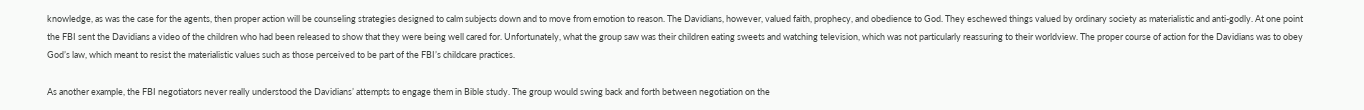knowledge, as was the case for the agents, then proper action will be counseling strategies designed to calm subjects down and to move from emotion to reason. The Davidians, however, valued faith, prophecy, and obedience to God. They eschewed things valued by ordinary society as materialistic and anti-godly. At one point the FBI sent the Davidians a video of the children who had been released to show that they were being well cared for. Unfortunately, what the group saw was their children eating sweets and watching television, which was not particularly reassuring to their worldview. The proper course of action for the Davidians was to obey God’s law, which meant to resist the materialistic values such as those perceived to be part of the FBI’s childcare practices.

As another example, the FBI negotiators never really understood the Davidians’ attempts to engage them in Bible study. The group would swing back and forth between negotiation on the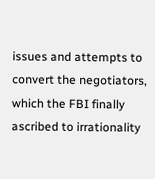issues and attempts to convert the negotiators, which the FBI finally ascribed to irrationality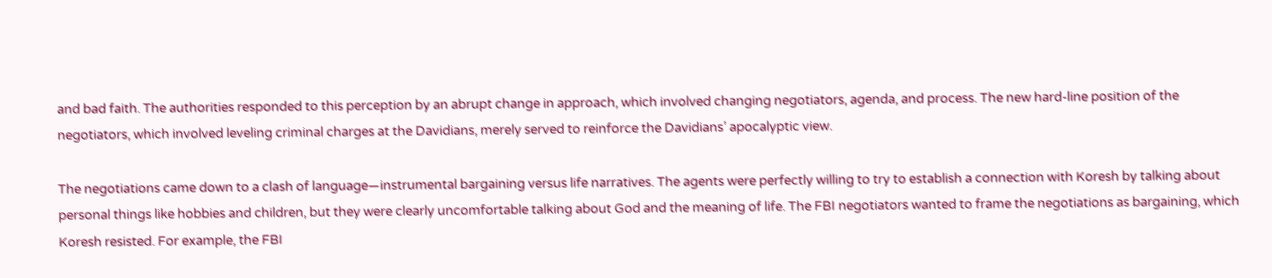and bad faith. The authorities responded to this perception by an abrupt change in approach, which involved changing negotiators, agenda, and process. The new hard-line position of the negotiators, which involved leveling criminal charges at the Davidians, merely served to reinforce the Davidians’ apocalyptic view.

The negotiations came down to a clash of language—instrumental bargaining versus life narratives. The agents were perfectly willing to try to establish a connection with Koresh by talking about personal things like hobbies and children, but they were clearly uncomfortable talking about God and the meaning of life. The FBI negotiators wanted to frame the negotiations as bargaining, which Koresh resisted. For example, the FBI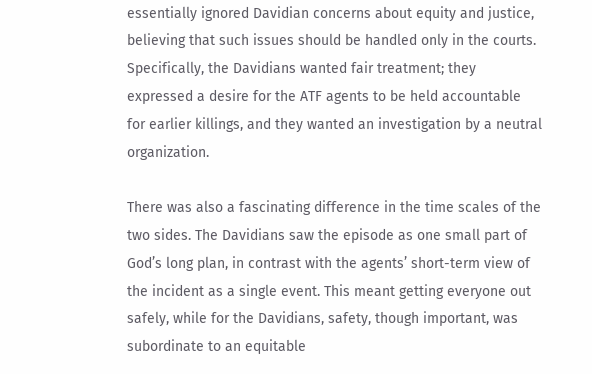essentially ignored Davidian concerns about equity and justice, believing that such issues should be handled only in the courts. Specifically, the Davidians wanted fair treatment; they expressed a desire for the ATF agents to be held accountable for earlier killings, and they wanted an investigation by a neutral organization.

There was also a fascinating difference in the time scales of the two sides. The Davidians saw the episode as one small part of God’s long plan, in contrast with the agents’ short-term view of the incident as a single event. This meant getting everyone out safely, while for the Davidians, safety, though important, was subordinate to an equitable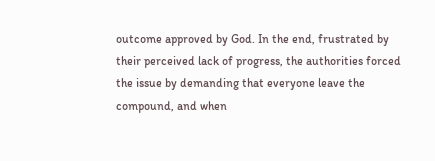outcome approved by God. In the end, frustrated by their perceived lack of progress, the authorities forced the issue by demanding that everyone leave the compound, and when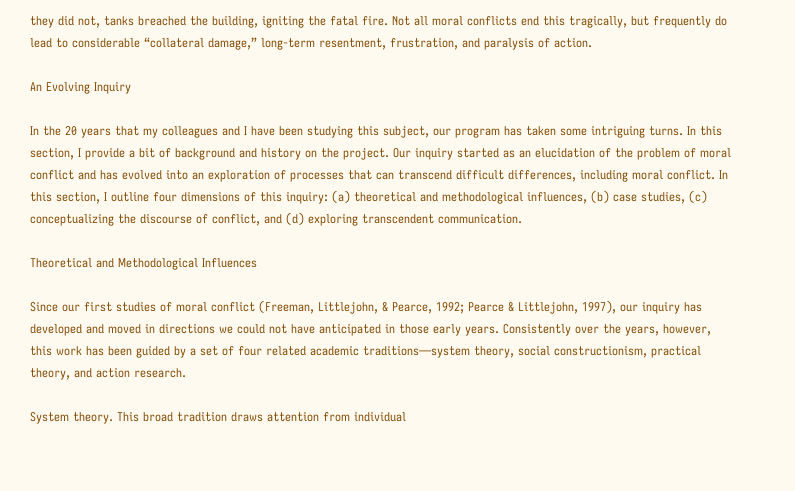they did not, tanks breached the building, igniting the fatal fire. Not all moral conflicts end this tragically, but frequently do lead to considerable “collateral damage,” long-term resentment, frustration, and paralysis of action.

An Evolving Inquiry

In the 20 years that my colleagues and I have been studying this subject, our program has taken some intriguing turns. In this section, I provide a bit of background and history on the project. Our inquiry started as an elucidation of the problem of moral conflict and has evolved into an exploration of processes that can transcend difficult differences, including moral conflict. In this section, I outline four dimensions of this inquiry: (a) theoretical and methodological influences, (b) case studies, (c) conceptualizing the discourse of conflict, and (d) exploring transcendent communication.

Theoretical and Methodological Influences

Since our first studies of moral conflict (Freeman, Littlejohn, & Pearce, 1992; Pearce & Littlejohn, 1997), our inquiry has developed and moved in directions we could not have anticipated in those early years. Consistently over the years, however, this work has been guided by a set of four related academic traditions—system theory, social constructionism, practical theory, and action research.

System theory. This broad tradition draws attention from individual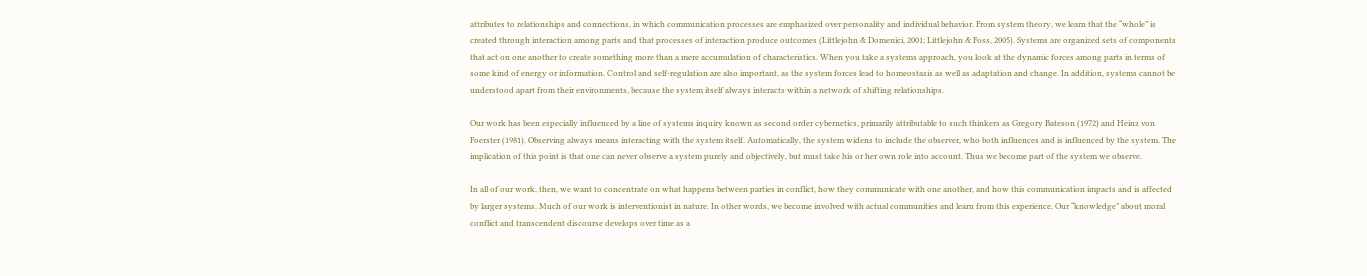attributes to relationships and connections, in which communication processes are emphasized over personality and individual behavior. From system theory, we learn that the “whole” is created through interaction among parts and that processes of interaction produce outcomes (Littlejohn & Domenici, 2001; Littlejohn & Foss, 2005). Systems are organized sets of components that act on one another to create something more than a mere accumulation of characteristics. When you take a systems approach, you look at the dynamic forces among parts in terms of some kind of energy or information. Control and self-regulation are also important, as the system forces lead to homeostasis as well as adaptation and change. In addition, systems cannot be understood apart from their environments, because the system itself always interacts within a network of shifting relationships.

Our work has been especially influenced by a line of systems inquiry known as second order cybernetics, primarily attributable to such thinkers as Gregory Bateson (1972) and Heinz von Foerster (1981). Observing always means interacting with the system itself. Automatically, the system widens to include the observer, who both influences and is influenced by the system. The implication of this point is that one can never observe a system purely and objectively, but must take his or her own role into account. Thus we become part of the system we observe.

In all of our work, then, we want to concentrate on what happens between parties in conflict, how they communicate with one another, and how this communication impacts and is affected by larger systems. Much of our work is interventionist in nature. In other words, we become involved with actual communities and learn from this experience. Our “knowledge” about moral conflict and transcendent discourse develops over time as a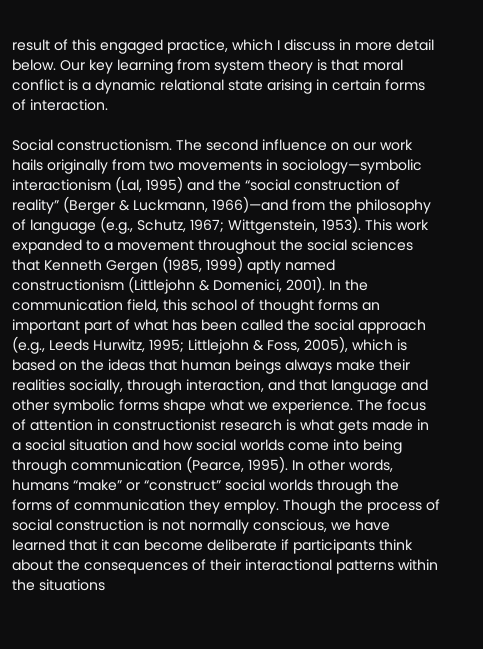result of this engaged practice, which I discuss in more detail below. Our key learning from system theory is that moral conflict is a dynamic relational state arising in certain forms of interaction.

Social constructionism. The second influence on our work hails originally from two movements in sociology—symbolic interactionism (Lal, 1995) and the “social construction of reality” (Berger & Luckmann, 1966)—and from the philosophy of language (e.g., Schutz, 1967; Wittgenstein, 1953). This work expanded to a movement throughout the social sciences that Kenneth Gergen (1985, 1999) aptly named constructionism (Littlejohn & Domenici, 2001). In the communication field, this school of thought forms an important part of what has been called the social approach (e.g., Leeds Hurwitz, 1995; Littlejohn & Foss, 2005), which is based on the ideas that human beings always make their realities socially, through interaction, and that language and other symbolic forms shape what we experience. The focus of attention in constructionist research is what gets made in a social situation and how social worlds come into being through communication (Pearce, 1995). In other words, humans “make” or “construct” social worlds through the forms of communication they employ. Though the process of social construction is not normally conscious, we have learned that it can become deliberate if participants think about the consequences of their interactional patterns within the situations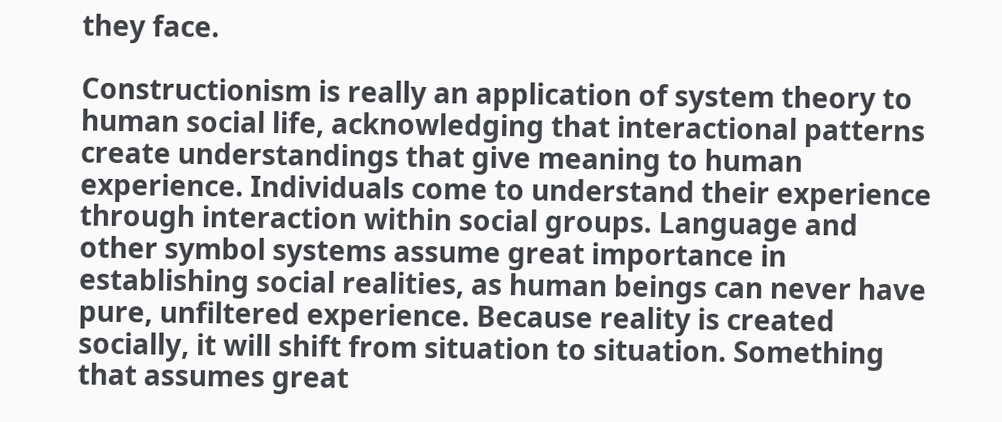they face.

Constructionism is really an application of system theory to human social life, acknowledging that interactional patterns create understandings that give meaning to human experience. Individuals come to understand their experience through interaction within social groups. Language and other symbol systems assume great importance in establishing social realities, as human beings can never have pure, unfiltered experience. Because reality is created socially, it will shift from situation to situation. Something that assumes great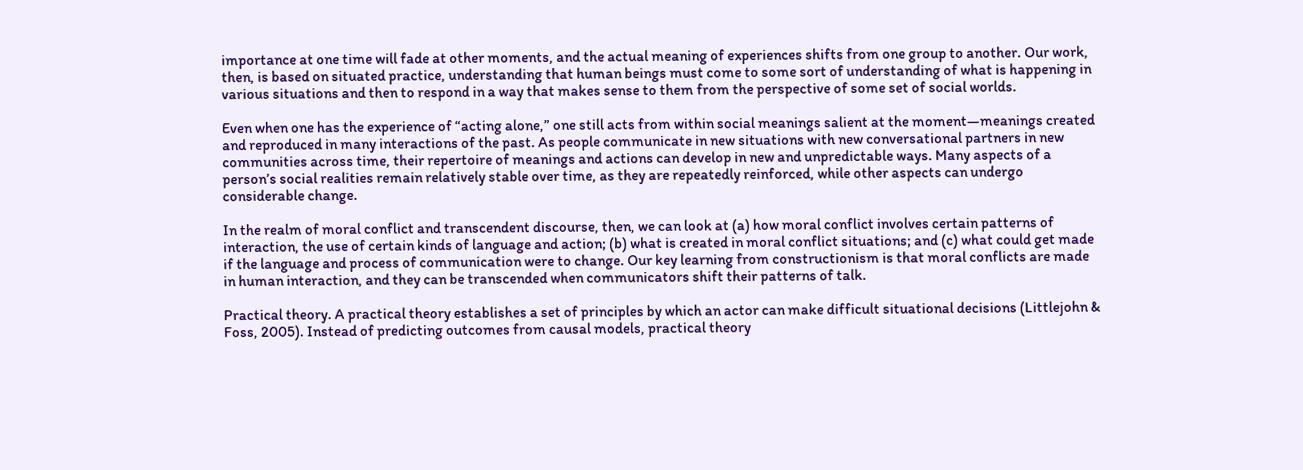importance at one time will fade at other moments, and the actual meaning of experiences shifts from one group to another. Our work, then, is based on situated practice, understanding that human beings must come to some sort of understanding of what is happening in various situations and then to respond in a way that makes sense to them from the perspective of some set of social worlds.

Even when one has the experience of “acting alone,” one still acts from within social meanings salient at the moment—meanings created and reproduced in many interactions of the past. As people communicate in new situations with new conversational partners in new communities across time, their repertoire of meanings and actions can develop in new and unpredictable ways. Many aspects of a person’s social realities remain relatively stable over time, as they are repeatedly reinforced, while other aspects can undergo considerable change.

In the realm of moral conflict and transcendent discourse, then, we can look at (a) how moral conflict involves certain patterns of interaction, the use of certain kinds of language and action; (b) what is created in moral conflict situations; and (c) what could get made if the language and process of communication were to change. Our key learning from constructionism is that moral conflicts are made in human interaction, and they can be transcended when communicators shift their patterns of talk.

Practical theory. A practical theory establishes a set of principles by which an actor can make difficult situational decisions (Littlejohn & Foss, 2005). Instead of predicting outcomes from causal models, practical theory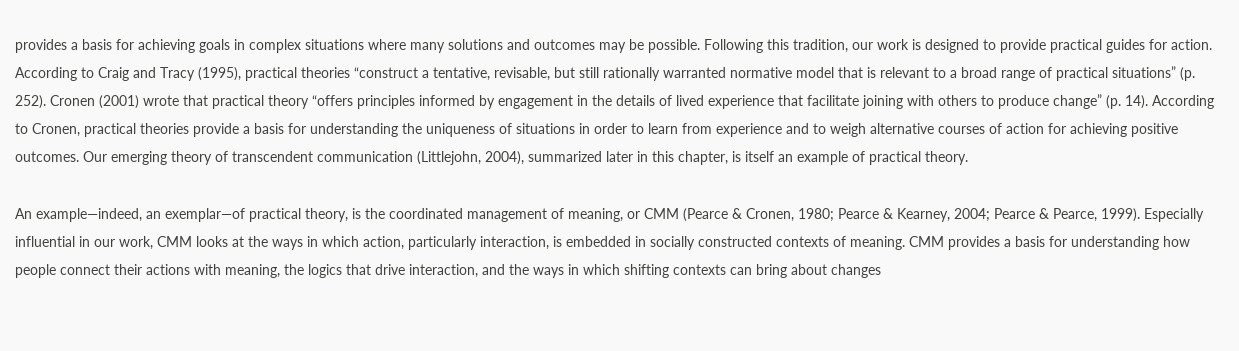provides a basis for achieving goals in complex situations where many solutions and outcomes may be possible. Following this tradition, our work is designed to provide practical guides for action. According to Craig and Tracy (1995), practical theories “construct a tentative, revisable, but still rationally warranted normative model that is relevant to a broad range of practical situations” (p. 252). Cronen (2001) wrote that practical theory “offers principles informed by engagement in the details of lived experience that facilitate joining with others to produce change” (p. 14). According to Cronen, practical theories provide a basis for understanding the uniqueness of situations in order to learn from experience and to weigh alternative courses of action for achieving positive outcomes. Our emerging theory of transcendent communication (Littlejohn, 2004), summarized later in this chapter, is itself an example of practical theory.

An example—indeed, an exemplar—of practical theory, is the coordinated management of meaning, or CMM (Pearce & Cronen, 1980; Pearce & Kearney, 2004; Pearce & Pearce, 1999). Especially influential in our work, CMM looks at the ways in which action, particularly interaction, is embedded in socially constructed contexts of meaning. CMM provides a basis for understanding how people connect their actions with meaning, the logics that drive interaction, and the ways in which shifting contexts can bring about changes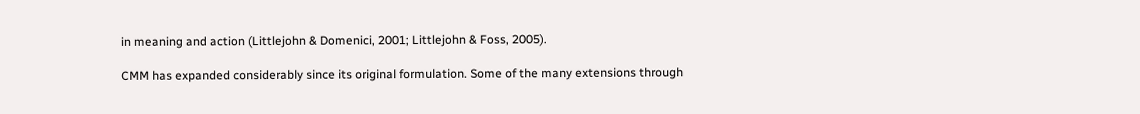in meaning and action (Littlejohn & Domenici, 2001; Littlejohn & Foss, 2005).

CMM has expanded considerably since its original formulation. Some of the many extensions through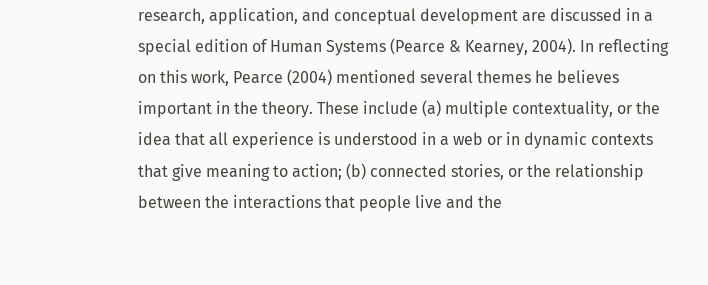research, application, and conceptual development are discussed in a special edition of Human Systems (Pearce & Kearney, 2004). In reflecting on this work, Pearce (2004) mentioned several themes he believes important in the theory. These include (a) multiple contextuality, or the idea that all experience is understood in a web or in dynamic contexts that give meaning to action; (b) connected stories, or the relationship between the interactions that people live and the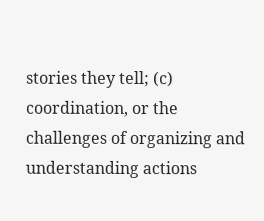stories they tell; (c) coordination, or the challenges of organizing and understanding actions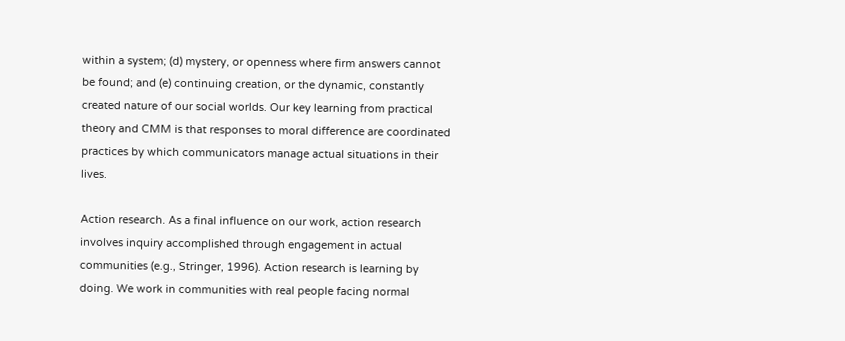within a system; (d) mystery, or openness where firm answers cannot be found; and (e) continuing creation, or the dynamic, constantly created nature of our social worlds. Our key learning from practical theory and CMM is that responses to moral difference are coordinated practices by which communicators manage actual situations in their lives.

Action research. As a final influence on our work, action research involves inquiry accomplished through engagement in actual communities (e.g., Stringer, 1996). Action research is learning by doing. We work in communities with real people facing normal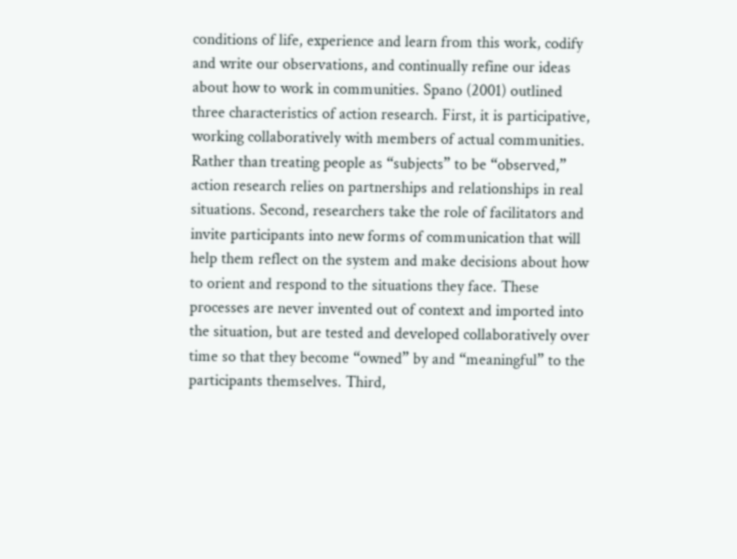conditions of life, experience and learn from this work, codify and write our observations, and continually refine our ideas about how to work in communities. Spano (2001) outlined three characteristics of action research. First, it is participative, working collaboratively with members of actual communities. Rather than treating people as “subjects” to be “observed,” action research relies on partnerships and relationships in real situations. Second, researchers take the role of facilitators and invite participants into new forms of communication that will help them reflect on the system and make decisions about how to orient and respond to the situations they face. These processes are never invented out of context and imported into the situation, but are tested and developed collaboratively over time so that they become “owned” by and “meaningful” to the participants themselves. Third,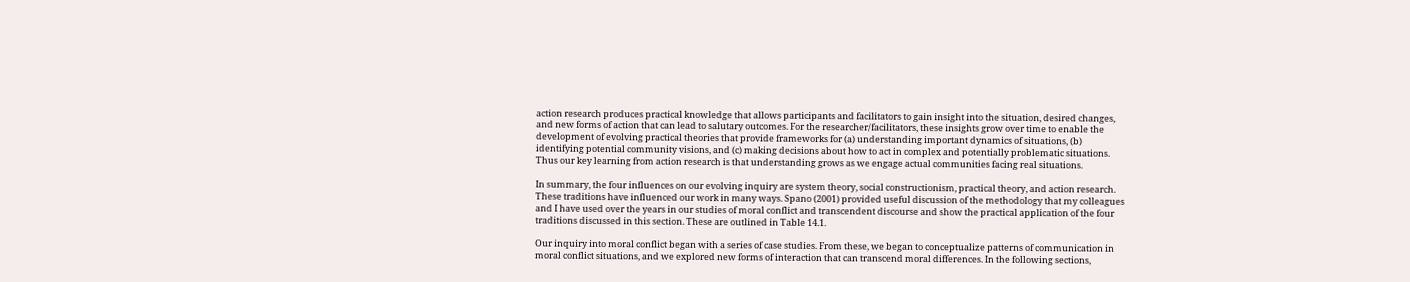action research produces practical knowledge that allows participants and facilitators to gain insight into the situation, desired changes, and new forms of action that can lead to salutary outcomes. For the researcher/facilitators, these insights grow over time to enable the development of evolving practical theories that provide frameworks for (a) understanding important dynamics of situations, (b) identifying potential community visions, and (c) making decisions about how to act in complex and potentially problematic situations. Thus our key learning from action research is that understanding grows as we engage actual communities facing real situations.

In summary, the four influences on our evolving inquiry are system theory, social constructionism, practical theory, and action research. These traditions have influenced our work in many ways. Spano (2001) provided useful discussion of the methodology that my colleagues and I have used over the years in our studies of moral conflict and transcendent discourse and show the practical application of the four traditions discussed in this section. These are outlined in Table 14.1.

Our inquiry into moral conflict began with a series of case studies. From these, we began to conceptualize patterns of communication in moral conflict situations, and we explored new forms of interaction that can transcend moral differences. In the following sections,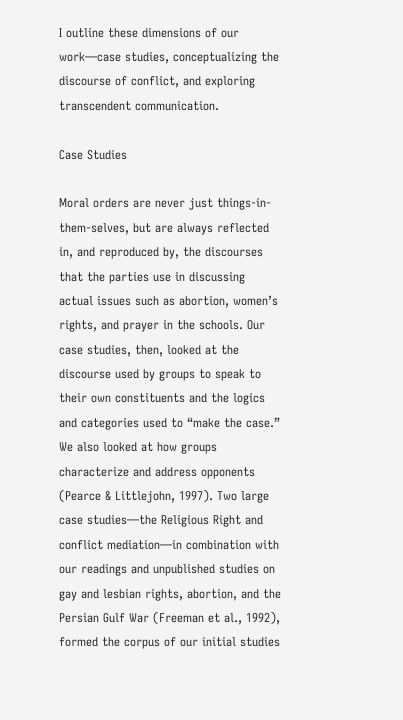I outline these dimensions of our work—case studies, conceptualizing the discourse of conflict, and exploring transcendent communication.

Case Studies

Moral orders are never just things-in-them-selves, but are always reflected in, and reproduced by, the discourses that the parties use in discussing actual issues such as abortion, women’s rights, and prayer in the schools. Our case studies, then, looked at the discourse used by groups to speak to their own constituents and the logics and categories used to “make the case.” We also looked at how groups characterize and address opponents (Pearce & Littlejohn, 1997). Two large case studies—the Religious Right and conflict mediation—in combination with our readings and unpublished studies on gay and lesbian rights, abortion, and the Persian Gulf War (Freeman et al., 1992), formed the corpus of our initial studies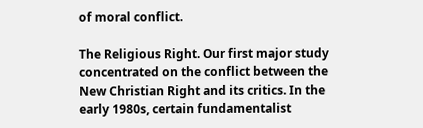of moral conflict.

The Religious Right. Our first major study concentrated on the conflict between the New Christian Right and its critics. In the early 1980s, certain fundamentalist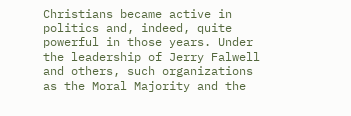Christians became active in politics and, indeed, quite powerful in those years. Under the leadership of Jerry Falwell and others, such organizations as the Moral Majority and the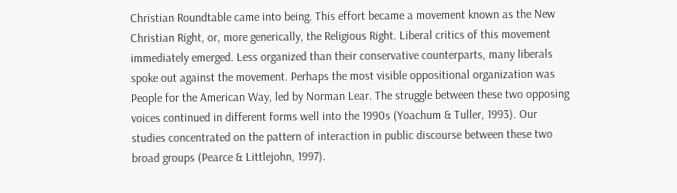Christian Roundtable came into being. This effort became a movement known as the New Christian Right, or, more generically, the Religious Right. Liberal critics of this movement immediately emerged. Less organized than their conservative counterparts, many liberals spoke out against the movement. Perhaps the most visible oppositional organization was People for the American Way, led by Norman Lear. The struggle between these two opposing voices continued in different forms well into the 1990s (Yoachum & Tuller, 1993). Our studies concentrated on the pattern of interaction in public discourse between these two broad groups (Pearce & Littlejohn, 1997).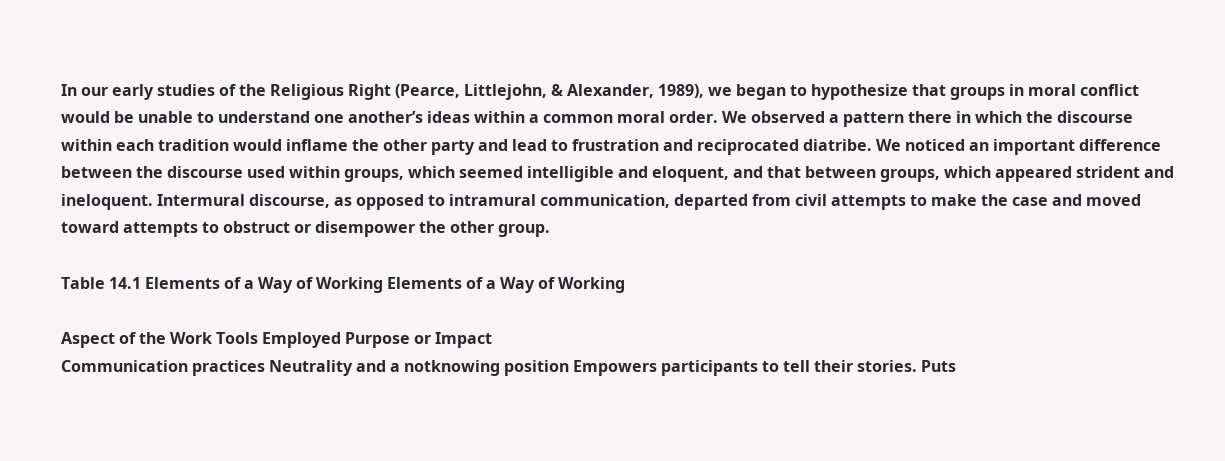In our early studies of the Religious Right (Pearce, Littlejohn, & Alexander, 1989), we began to hypothesize that groups in moral conflict would be unable to understand one another’s ideas within a common moral order. We observed a pattern there in which the discourse within each tradition would inflame the other party and lead to frustration and reciprocated diatribe. We noticed an important difference between the discourse used within groups, which seemed intelligible and eloquent, and that between groups, which appeared strident and ineloquent. Intermural discourse, as opposed to intramural communication, departed from civil attempts to make the case and moved toward attempts to obstruct or disempower the other group.

Table 14.1 Elements of a Way of Working Elements of a Way of Working

Aspect of the Work Tools Employed Purpose or Impact
Communication practices Neutrality and a notknowing position Empowers participants to tell their stories. Puts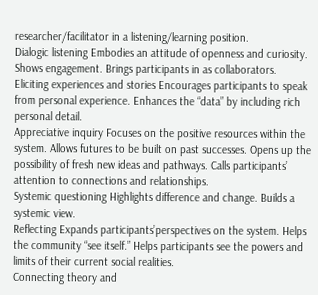researcher/facilitator in a listening/learning position.
Dialogic listening Embodies an attitude of openness and curiosity. Shows engagement. Brings participants in as collaborators.
Eliciting experiences and stories Encourages participants to speak from personal experience. Enhances the “data” by including rich personal detail.
Appreciative inquiry Focuses on the positive resources within the system. Allows futures to be built on past successes. Opens up the possibility of fresh new ideas and pathways. Calls participants’ attention to connections and relationships.
Systemic questioning Highlights difference and change. Builds a systemic view.
Reflecting Expands participants’perspectives on the system. Helps the community “see itself.” Helps participants see the powers and limits of their current social realities.
Connecting theory and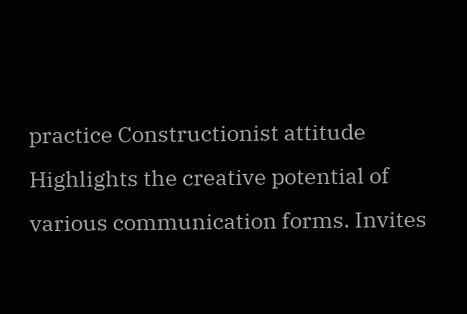practice Constructionist attitude Highlights the creative potential of various communication forms. Invites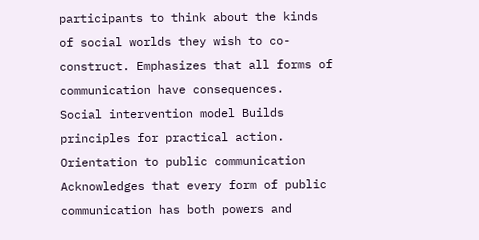participants to think about the kinds of social worlds they wish to co-construct. Emphasizes that all forms of communication have consequences.
Social intervention model Builds principles for practical action.
Orientation to public communication Acknowledges that every form of public communication has both powers and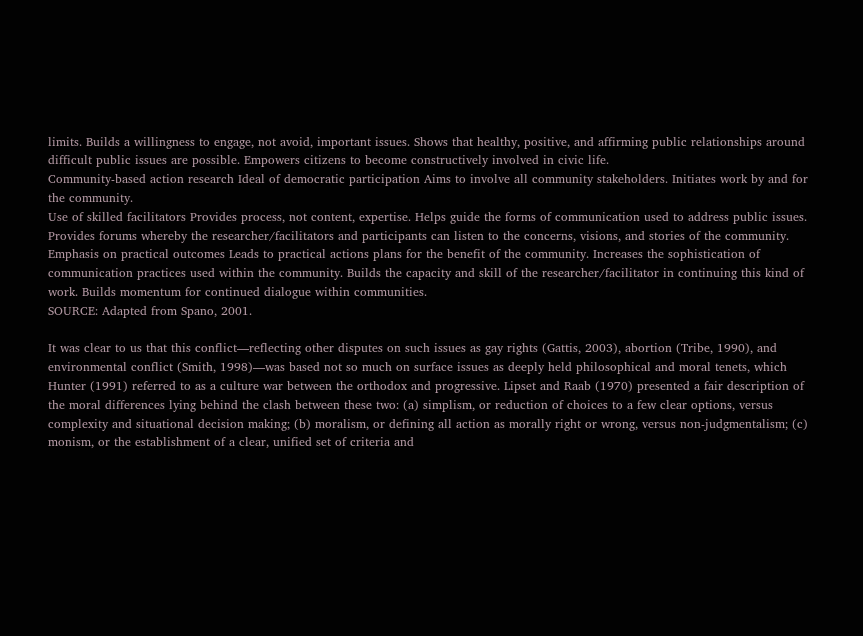limits. Builds a willingness to engage, not avoid, important issues. Shows that healthy, positive, and affirming public relationships around difficult public issues are possible. Empowers citizens to become constructively involved in civic life.
Community-based action research Ideal of democratic participation Aims to involve all community stakeholders. Initiates work by and for the community.
Use of skilled facilitators Provides process, not content, expertise. Helps guide the forms of communication used to address public issues.
Provides forums whereby the researcher/facilitators and participants can listen to the concerns, visions, and stories of the community.
Emphasis on practical outcomes Leads to practical actions plans for the benefit of the community. Increases the sophistication of communication practices used within the community. Builds the capacity and skill of the researcher/facilitator in continuing this kind of work. Builds momentum for continued dialogue within communities.
SOURCE: Adapted from Spano, 2001.

It was clear to us that this conflict—reflecting other disputes on such issues as gay rights (Gattis, 2003), abortion (Tribe, 1990), and environmental conflict (Smith, 1998)—was based not so much on surface issues as deeply held philosophical and moral tenets, which Hunter (1991) referred to as a culture war between the orthodox and progressive. Lipset and Raab (1970) presented a fair description of the moral differences lying behind the clash between these two: (a) simplism, or reduction of choices to a few clear options, versus complexity and situational decision making; (b) moralism, or defining all action as morally right or wrong, versus non-judgmentalism; (c) monism, or the establishment of a clear, unified set of criteria and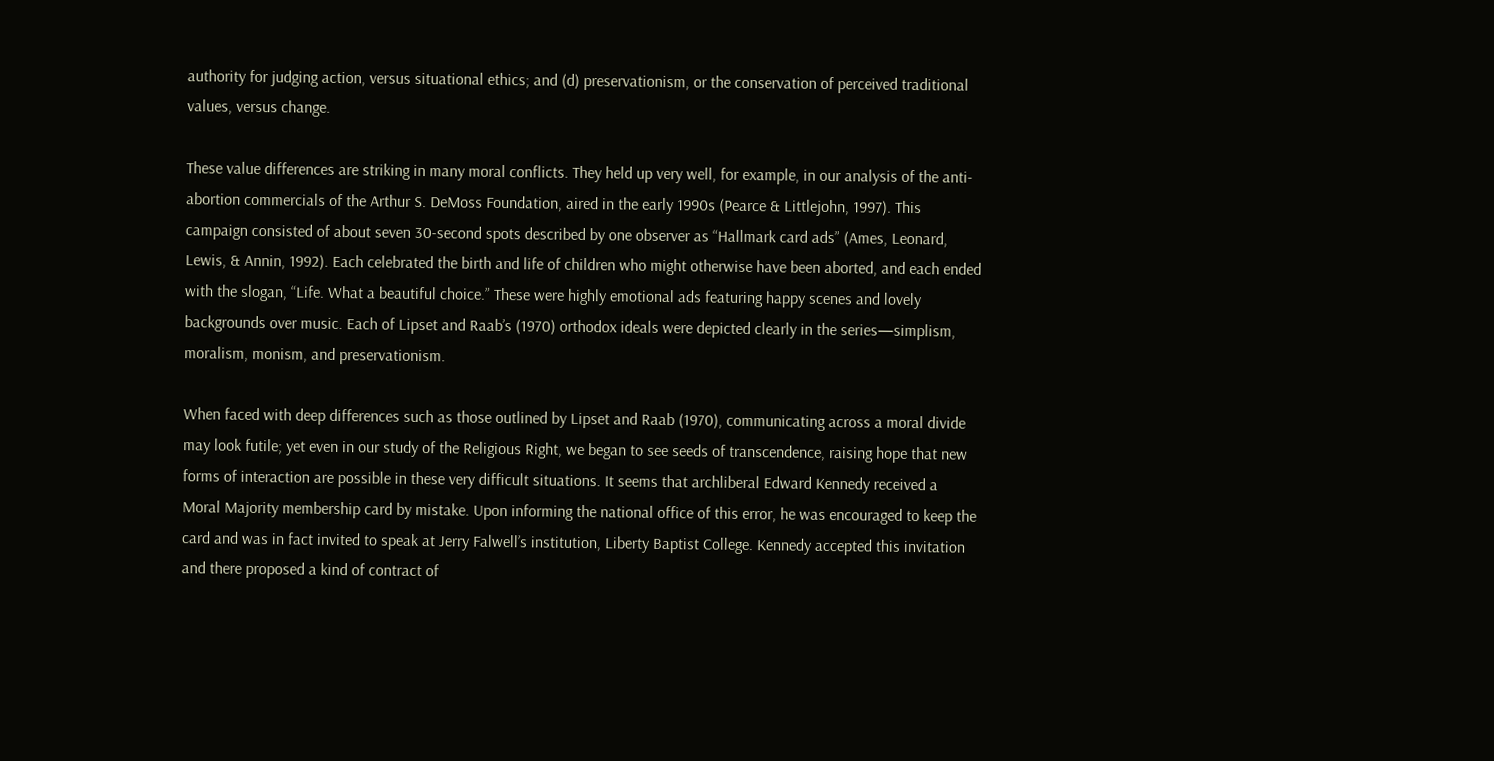authority for judging action, versus situational ethics; and (d) preservationism, or the conservation of perceived traditional values, versus change.

These value differences are striking in many moral conflicts. They held up very well, for example, in our analysis of the anti-abortion commercials of the Arthur S. DeMoss Foundation, aired in the early 1990s (Pearce & Littlejohn, 1997). This campaign consisted of about seven 30-second spots described by one observer as “Hallmark card ads” (Ames, Leonard, Lewis, & Annin, 1992). Each celebrated the birth and life of children who might otherwise have been aborted, and each ended with the slogan, “Life. What a beautiful choice.” These were highly emotional ads featuring happy scenes and lovely backgrounds over music. Each of Lipset and Raab’s (1970) orthodox ideals were depicted clearly in the series—simplism, moralism, monism, and preservationism.

When faced with deep differences such as those outlined by Lipset and Raab (1970), communicating across a moral divide may look futile; yet even in our study of the Religious Right, we began to see seeds of transcendence, raising hope that new forms of interaction are possible in these very difficult situations. It seems that archliberal Edward Kennedy received a Moral Majority membership card by mistake. Upon informing the national office of this error, he was encouraged to keep the card and was in fact invited to speak at Jerry Falwell’s institution, Liberty Baptist College. Kennedy accepted this invitation and there proposed a kind of contract of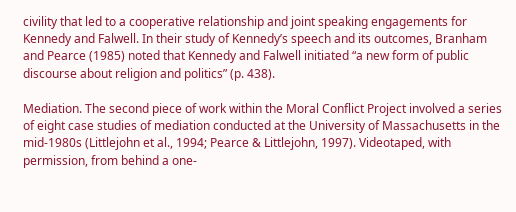civility that led to a cooperative relationship and joint speaking engagements for Kennedy and Falwell. In their study of Kennedy’s speech and its outcomes, Branham and Pearce (1985) noted that Kennedy and Falwell initiated “a new form of public discourse about religion and politics” (p. 438).

Mediation. The second piece of work within the Moral Conflict Project involved a series of eight case studies of mediation conducted at the University of Massachusetts in the mid-1980s (Littlejohn et al., 1994; Pearce & Littlejohn, 1997). Videotaped, with permission, from behind a one-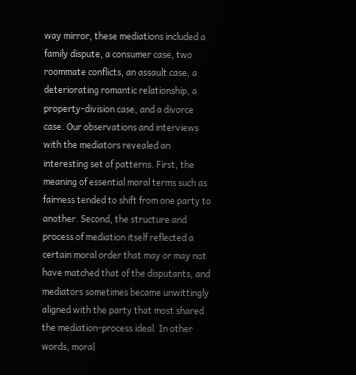way mirror, these mediations included a family dispute, a consumer case, two roommate conflicts, an assault case, a deteriorating romantic relationship, a property-division case, and a divorce case. Our observations and interviews with the mediators revealed an interesting set of patterns. First, the meaning of essential moral terms such as fairness tended to shift from one party to another. Second, the structure and process of mediation itself reflected a certain moral order that may or may not have matched that of the disputants, and mediators sometimes became unwittingly aligned with the party that most shared the mediation-process ideal. In other words, moral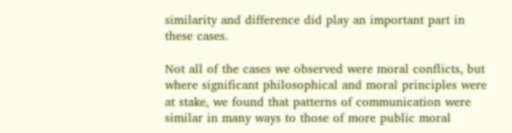similarity and difference did play an important part in these cases.

Not all of the cases we observed were moral conflicts, but where significant philosophical and moral principles were at stake, we found that patterns of communication were similar in many ways to those of more public moral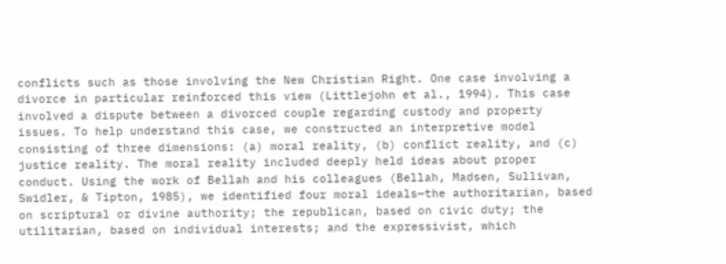conflicts such as those involving the New Christian Right. One case involving a divorce in particular reinforced this view (Littlejohn et al., 1994). This case involved a dispute between a divorced couple regarding custody and property issues. To help understand this case, we constructed an interpretive model consisting of three dimensions: (a) moral reality, (b) conflict reality, and (c) justice reality. The moral reality included deeply held ideas about proper conduct. Using the work of Bellah and his colleagues (Bellah, Madsen, Sullivan, Swidler, & Tipton, 1985), we identified four moral ideals—the authoritarian, based on scriptural or divine authority; the republican, based on civic duty; the utilitarian, based on individual interests; and the expressivist, which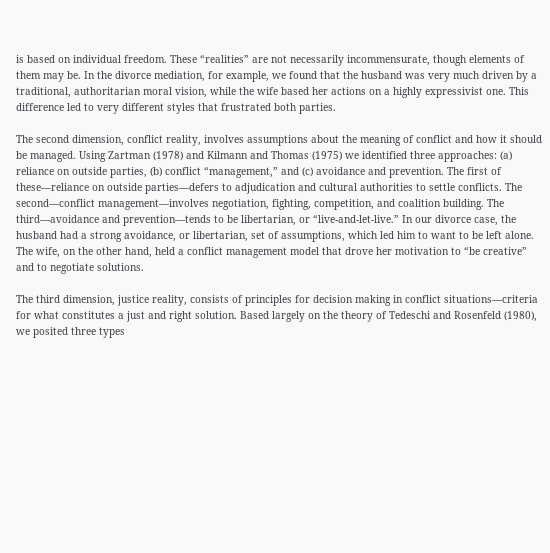is based on individual freedom. These “realities” are not necessarily incommensurate, though elements of them may be. In the divorce mediation, for example, we found that the husband was very much driven by a traditional, authoritarian moral vision, while the wife based her actions on a highly expressivist one. This difference led to very different styles that frustrated both parties.

The second dimension, conflict reality, involves assumptions about the meaning of conflict and how it should be managed. Using Zartman (1978) and Kilmann and Thomas (1975) we identified three approaches: (a) reliance on outside parties, (b) conflict “management,” and (c) avoidance and prevention. The first of these—reliance on outside parties—defers to adjudication and cultural authorities to settle conflicts. The second—conflict management—involves negotiation, fighting, competition, and coalition building. The third—avoidance and prevention—tends to be libertarian, or “live-and-let-live.” In our divorce case, the husband had a strong avoidance, or libertarian, set of assumptions, which led him to want to be left alone. The wife, on the other hand, held a conflict management model that drove her motivation to “be creative” and to negotiate solutions.

The third dimension, justice reality, consists of principles for decision making in conflict situations—criteria for what constitutes a just and right solution. Based largely on the theory of Tedeschi and Rosenfeld (1980), we posited three types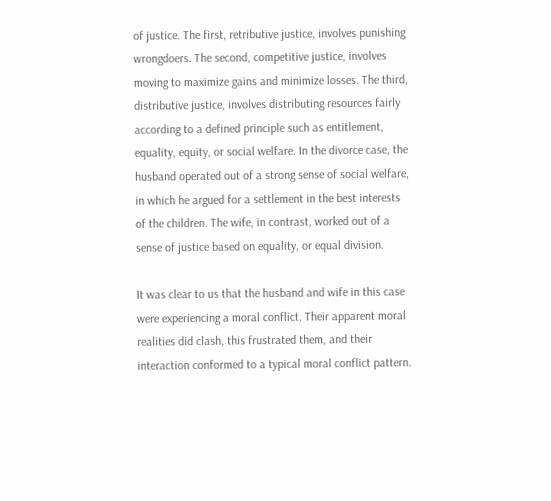of justice. The first, retributive justice, involves punishing wrongdoers. The second, competitive justice, involves moving to maximize gains and minimize losses. The third, distributive justice, involves distributing resources fairly according to a defined principle such as entitlement, equality, equity, or social welfare. In the divorce case, the husband operated out of a strong sense of social welfare, in which he argued for a settlement in the best interests of the children. The wife, in contrast, worked out of a sense of justice based on equality, or equal division.

It was clear to us that the husband and wife in this case were experiencing a moral conflict. Their apparent moral realities did clash, this frustrated them, and their interaction conformed to a typical moral conflict pattern.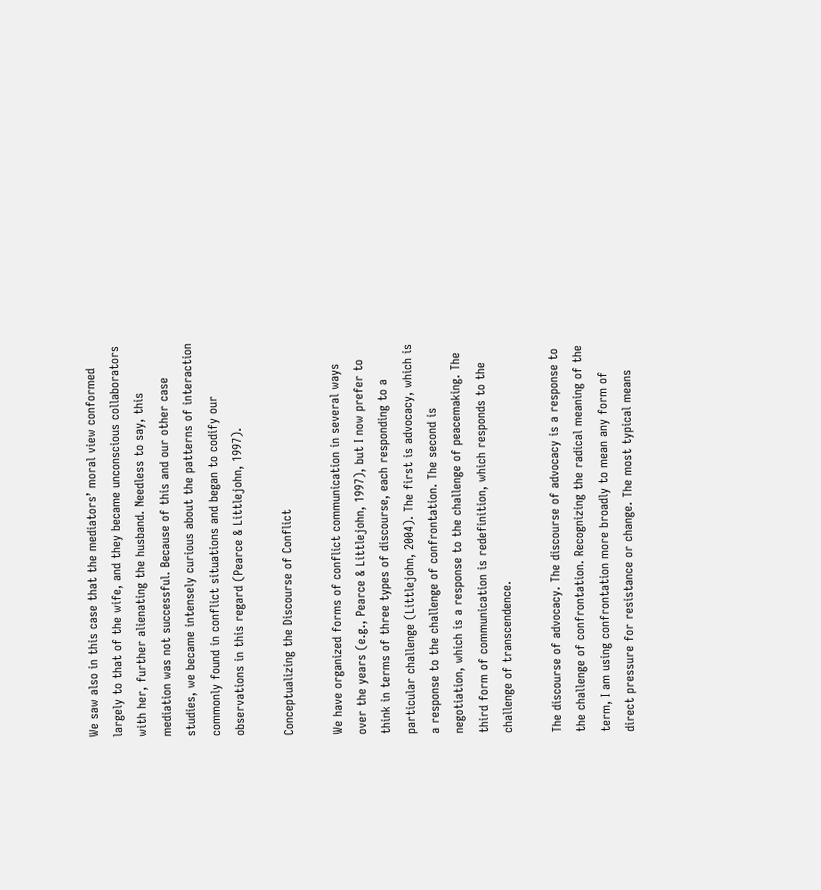We saw also in this case that the mediators’ moral view conformed largely to that of the wife, and they became unconscious collaborators with her, further alienating the husband. Needless to say, this mediation was not successful. Because of this and our other case studies, we became intensely curious about the patterns of interaction commonly found in conflict situations and began to codify our observations in this regard (Pearce & Littlejohn, 1997).

Conceptualizing the Discourse of Conflict

We have organized forms of conflict communication in several ways over the years (e.g., Pearce & Littlejohn, 1997), but I now prefer to think in terms of three types of discourse, each responding to a particular challenge (Littlejohn, 2004). The first is advocacy, which is a response to the challenge of confrontation. The second is negotiation, which is a response to the challenge of peacemaking. The third form of communication is redefinition, which responds to the challenge of transcendence.

The discourse of advocacy. The discourse of advocacy is a response to the challenge of confrontation. Recognizing the radical meaning of the term, I am using confrontation more broadly to mean any form of direct pressure for resistance or change. The most typical means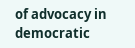of advocacy in democratic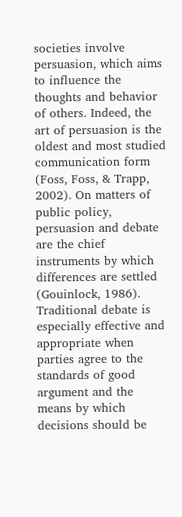societies involve persuasion, which aims to influence the thoughts and behavior of others. Indeed, the art of persuasion is the oldest and most studied communication form (Foss, Foss, & Trapp, 2002). On matters of public policy, persuasion and debate are the chief instruments by which differences are settled (Gouinlock, 1986). Traditional debate is especially effective and appropriate when parties agree to the standards of good argument and the means by which decisions should be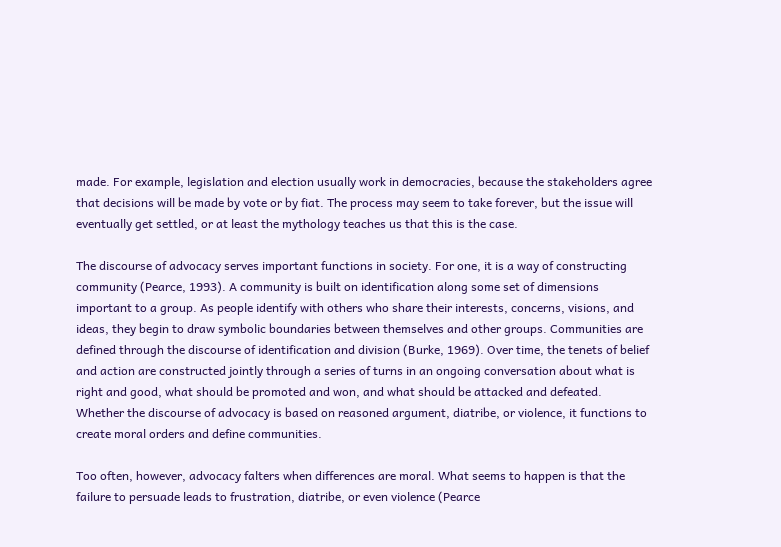made. For example, legislation and election usually work in democracies, because the stakeholders agree that decisions will be made by vote or by fiat. The process may seem to take forever, but the issue will eventually get settled, or at least the mythology teaches us that this is the case.

The discourse of advocacy serves important functions in society. For one, it is a way of constructing community (Pearce, 1993). A community is built on identification along some set of dimensions important to a group. As people identify with others who share their interests, concerns, visions, and ideas, they begin to draw symbolic boundaries between themselves and other groups. Communities are defined through the discourse of identification and division (Burke, 1969). Over time, the tenets of belief and action are constructed jointly through a series of turns in an ongoing conversation about what is right and good, what should be promoted and won, and what should be attacked and defeated. Whether the discourse of advocacy is based on reasoned argument, diatribe, or violence, it functions to create moral orders and define communities.

Too often, however, advocacy falters when differences are moral. What seems to happen is that the failure to persuade leads to frustration, diatribe, or even violence (Pearce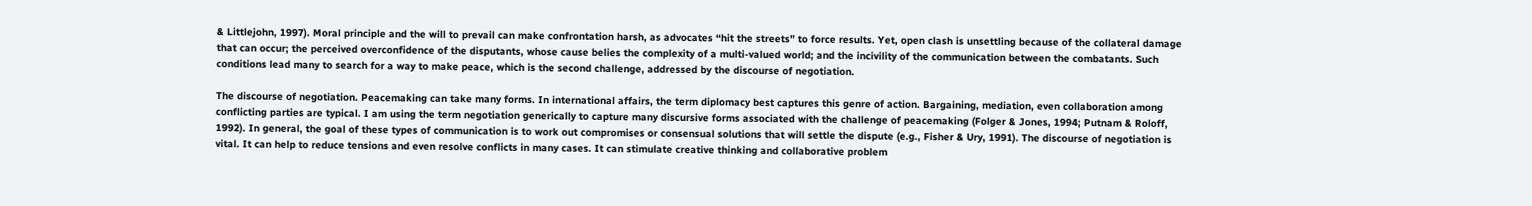& Littlejohn, 1997). Moral principle and the will to prevail can make confrontation harsh, as advocates “hit the streets” to force results. Yet, open clash is unsettling because of the collateral damage that can occur; the perceived overconfidence of the disputants, whose cause belies the complexity of a multi-valued world; and the incivility of the communication between the combatants. Such conditions lead many to search for a way to make peace, which is the second challenge, addressed by the discourse of negotiation.

The discourse of negotiation. Peacemaking can take many forms. In international affairs, the term diplomacy best captures this genre of action. Bargaining, mediation, even collaboration among conflicting parties are typical. I am using the term negotiation generically to capture many discursive forms associated with the challenge of peacemaking (Folger & Jones, 1994; Putnam & Roloff, 1992). In general, the goal of these types of communication is to work out compromises or consensual solutions that will settle the dispute (e.g., Fisher & Ury, 1991). The discourse of negotiation is vital. It can help to reduce tensions and even resolve conflicts in many cases. It can stimulate creative thinking and collaborative problem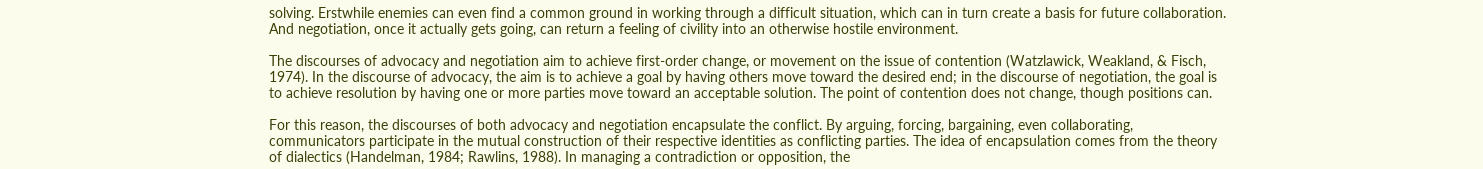solving. Erstwhile enemies can even find a common ground in working through a difficult situation, which can in turn create a basis for future collaboration. And negotiation, once it actually gets going, can return a feeling of civility into an otherwise hostile environment.

The discourses of advocacy and negotiation aim to achieve first-order change, or movement on the issue of contention (Watzlawick, Weakland, & Fisch, 1974). In the discourse of advocacy, the aim is to achieve a goal by having others move toward the desired end; in the discourse of negotiation, the goal is to achieve resolution by having one or more parties move toward an acceptable solution. The point of contention does not change, though positions can.

For this reason, the discourses of both advocacy and negotiation encapsulate the conflict. By arguing, forcing, bargaining, even collaborating, communicators participate in the mutual construction of their respective identities as conflicting parties. The idea of encapsulation comes from the theory of dialectics (Handelman, 1984; Rawlins, 1988). In managing a contradiction or opposition, the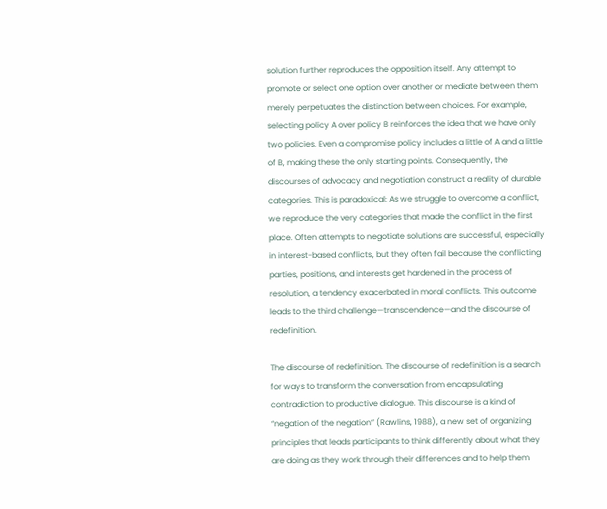solution further reproduces the opposition itself. Any attempt to promote or select one option over another or mediate between them merely perpetuates the distinction between choices. For example, selecting policy A over policy B reinforces the idea that we have only two policies. Even a compromise policy includes a little of A and a little of B, making these the only starting points. Consequently, the discourses of advocacy and negotiation construct a reality of durable categories. This is paradoxical: As we struggle to overcome a conflict, we reproduce the very categories that made the conflict in the first place. Often attempts to negotiate solutions are successful, especially in interest-based conflicts, but they often fail because the conflicting parties, positions, and interests get hardened in the process of resolution, a tendency exacerbated in moral conflicts. This outcome leads to the third challenge—transcendence—and the discourse of redefinition.

The discourse of redefinition. The discourse of redefinition is a search for ways to transform the conversation from encapsulating contradiction to productive dialogue. This discourse is a kind of “negation of the negation” (Rawlins, 1988), a new set of organizing principles that leads participants to think differently about what they are doing as they work through their differences and to help them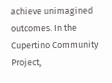achieve unimagined outcomes. In the Cupertino Community Project,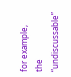for example, the “undiscussable”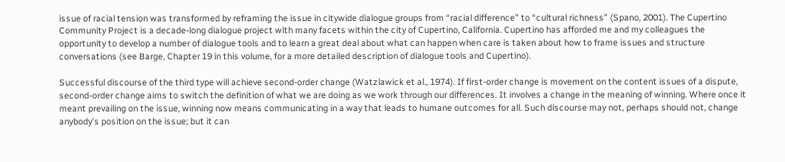issue of racial tension was transformed by reframing the issue in citywide dialogue groups from “racial difference” to “cultural richness” (Spano, 2001). The Cupertino Community Project is a decade-long dialogue project with many facets within the city of Cupertino, California. Cupertino has afforded me and my colleagues the opportunity to develop a number of dialogue tools and to learn a great deal about what can happen when care is taken about how to frame issues and structure conversations (see Barge, Chapter 19 in this volume, for a more detailed description of dialogue tools and Cupertino).

Successful discourse of the third type will achieve second-order change (Watzlawick et al., 1974). If first-order change is movement on the content issues of a dispute, second-order change aims to switch the definition of what we are doing as we work through our differences. It involves a change in the meaning of winning. Where once it meant prevailing on the issue, winning now means communicating in a way that leads to humane outcomes for all. Such discourse may not, perhaps should not, change anybody’s position on the issue; but it can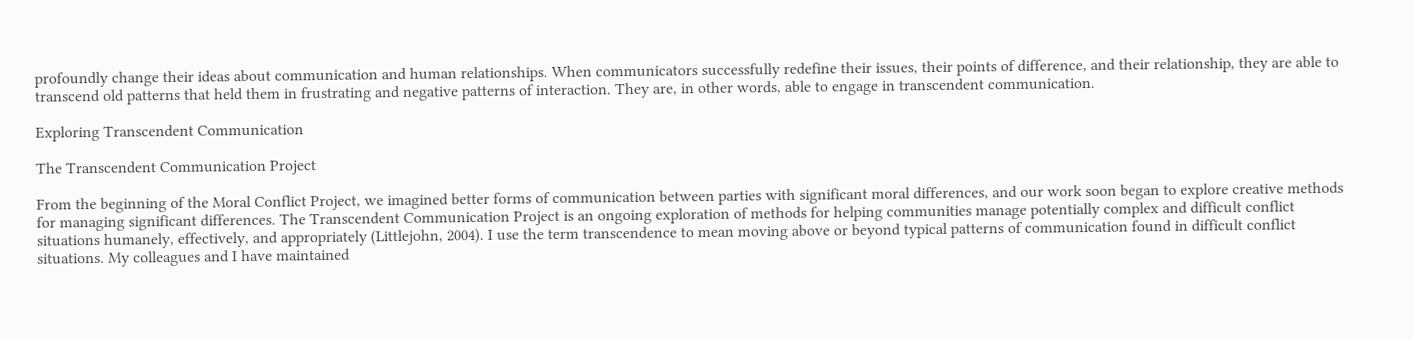profoundly change their ideas about communication and human relationships. When communicators successfully redefine their issues, their points of difference, and their relationship, they are able to transcend old patterns that held them in frustrating and negative patterns of interaction. They are, in other words, able to engage in transcendent communication.

Exploring Transcendent Communication

The Transcendent Communication Project

From the beginning of the Moral Conflict Project, we imagined better forms of communication between parties with significant moral differences, and our work soon began to explore creative methods for managing significant differences. The Transcendent Communication Project is an ongoing exploration of methods for helping communities manage potentially complex and difficult conflict situations humanely, effectively, and appropriately (Littlejohn, 2004). I use the term transcendence to mean moving above or beyond typical patterns of communication found in difficult conflict situations. My colleagues and I have maintained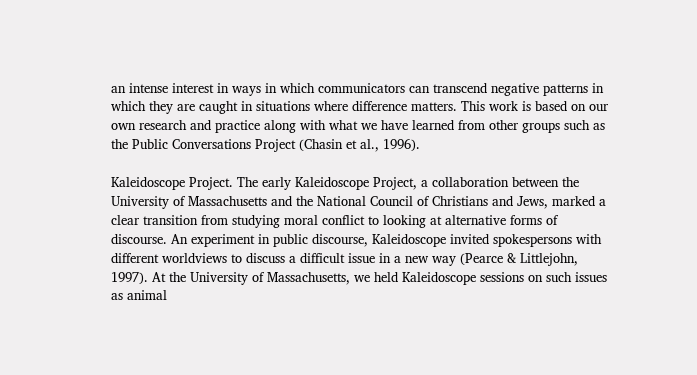an intense interest in ways in which communicators can transcend negative patterns in which they are caught in situations where difference matters. This work is based on our own research and practice along with what we have learned from other groups such as the Public Conversations Project (Chasin et al., 1996).

Kaleidoscope Project. The early Kaleidoscope Project, a collaboration between the University of Massachusetts and the National Council of Christians and Jews, marked a clear transition from studying moral conflict to looking at alternative forms of discourse. An experiment in public discourse, Kaleidoscope invited spokespersons with different worldviews to discuss a difficult issue in a new way (Pearce & Littlejohn, 1997). At the University of Massachusetts, we held Kaleidoscope sessions on such issues as animal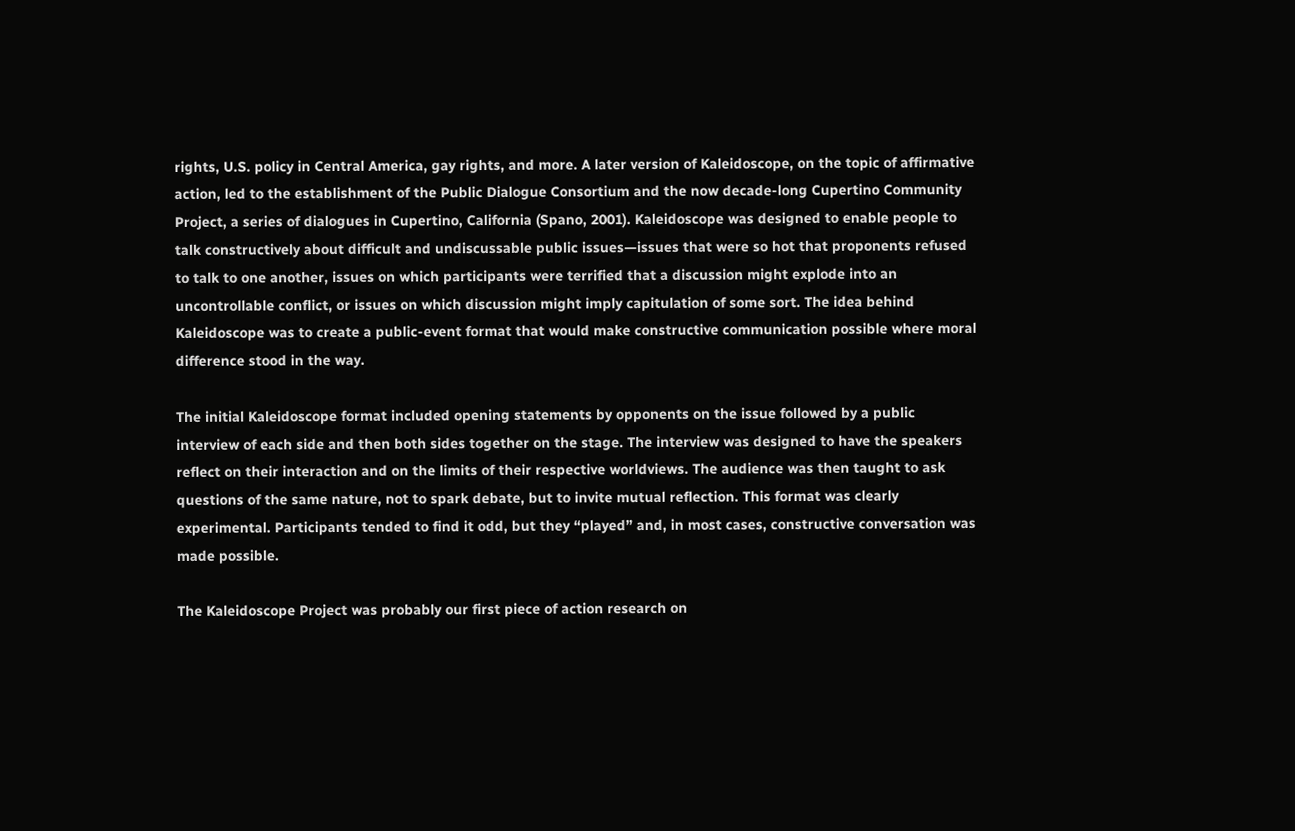rights, U.S. policy in Central America, gay rights, and more. A later version of Kaleidoscope, on the topic of affirmative action, led to the establishment of the Public Dialogue Consortium and the now decade-long Cupertino Community Project, a series of dialogues in Cupertino, California (Spano, 2001). Kaleidoscope was designed to enable people to talk constructively about difficult and undiscussable public issues—issues that were so hot that proponents refused to talk to one another, issues on which participants were terrified that a discussion might explode into an uncontrollable conflict, or issues on which discussion might imply capitulation of some sort. The idea behind Kaleidoscope was to create a public-event format that would make constructive communication possible where moral difference stood in the way.

The initial Kaleidoscope format included opening statements by opponents on the issue followed by a public interview of each side and then both sides together on the stage. The interview was designed to have the speakers reflect on their interaction and on the limits of their respective worldviews. The audience was then taught to ask questions of the same nature, not to spark debate, but to invite mutual reflection. This format was clearly experimental. Participants tended to find it odd, but they “played” and, in most cases, constructive conversation was made possible.

The Kaleidoscope Project was probably our first piece of action research on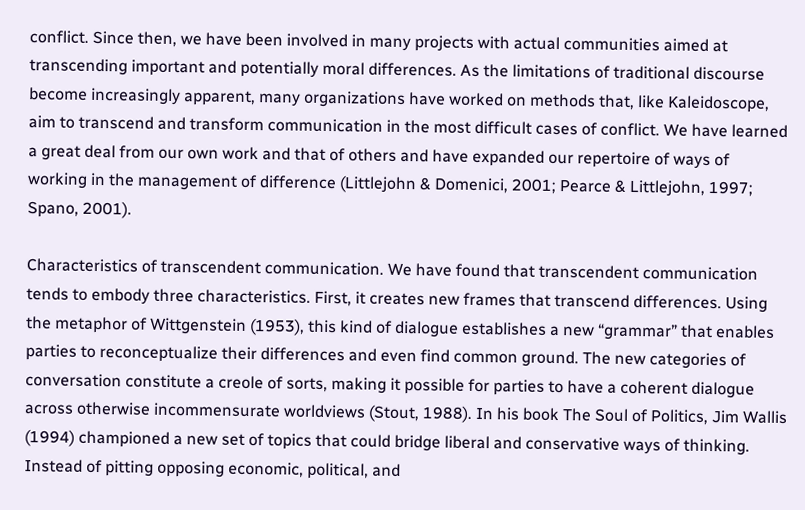conflict. Since then, we have been involved in many projects with actual communities aimed at transcending important and potentially moral differences. As the limitations of traditional discourse become increasingly apparent, many organizations have worked on methods that, like Kaleidoscope, aim to transcend and transform communication in the most difficult cases of conflict. We have learned a great deal from our own work and that of others and have expanded our repertoire of ways of working in the management of difference (Littlejohn & Domenici, 2001; Pearce & Littlejohn, 1997; Spano, 2001).

Characteristics of transcendent communication. We have found that transcendent communication tends to embody three characteristics. First, it creates new frames that transcend differences. Using the metaphor of Wittgenstein (1953), this kind of dialogue establishes a new “grammar” that enables parties to reconceptualize their differences and even find common ground. The new categories of conversation constitute a creole of sorts, making it possible for parties to have a coherent dialogue across otherwise incommensurate worldviews (Stout, 1988). In his book The Soul of Politics, Jim Wallis (1994) championed a new set of topics that could bridge liberal and conservative ways of thinking. Instead of pitting opposing economic, political, and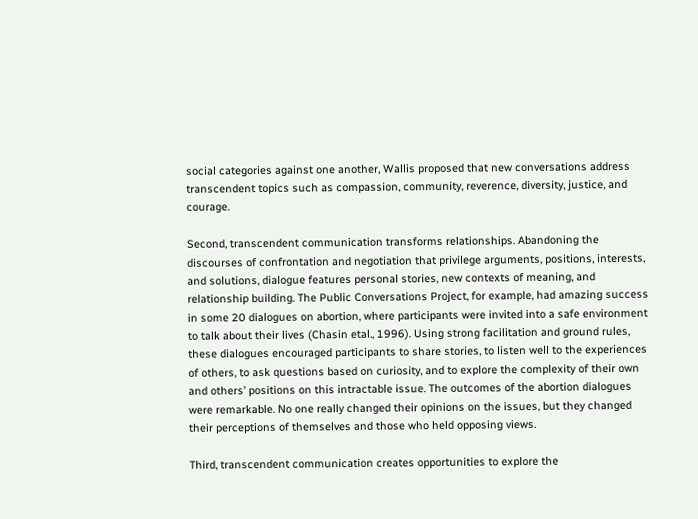social categories against one another, Wallis proposed that new conversations address transcendent topics such as compassion, community, reverence, diversity, justice, and courage.

Second, transcendent communication transforms relationships. Abandoning the discourses of confrontation and negotiation that privilege arguments, positions, interests, and solutions, dialogue features personal stories, new contexts of meaning, and relationship building. The Public Conversations Project, for example, had amazing success in some 20 dialogues on abortion, where participants were invited into a safe environment to talk about their lives (Chasin etal., 1996). Using strong facilitation and ground rules, these dialogues encouraged participants to share stories, to listen well to the experiences of others, to ask questions based on curiosity, and to explore the complexity of their own and others’ positions on this intractable issue. The outcomes of the abortion dialogues were remarkable. No one really changed their opinions on the issues, but they changed their perceptions of themselves and those who held opposing views.

Third, transcendent communication creates opportunities to explore the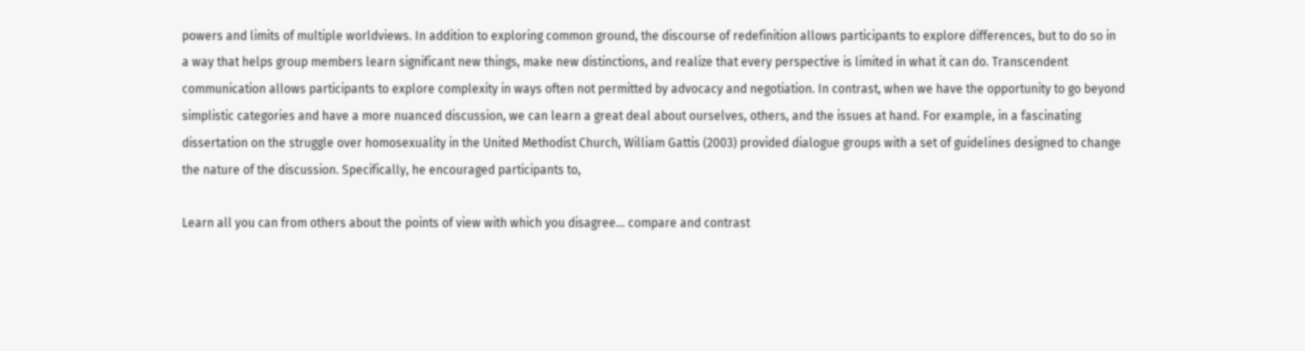powers and limits of multiple worldviews. In addition to exploring common ground, the discourse of redefinition allows participants to explore differences, but to do so in a way that helps group members learn significant new things, make new distinctions, and realize that every perspective is limited in what it can do. Transcendent communication allows participants to explore complexity in ways often not permitted by advocacy and negotiation. In contrast, when we have the opportunity to go beyond simplistic categories and have a more nuanced discussion, we can learn a great deal about ourselves, others, and the issues at hand. For example, in a fascinating dissertation on the struggle over homosexuality in the United Methodist Church, William Gattis (2003) provided dialogue groups with a set of guidelines designed to change the nature of the discussion. Specifically, he encouraged participants to,

Learn all you can from others about the points of view with which you disagree… compare and contrast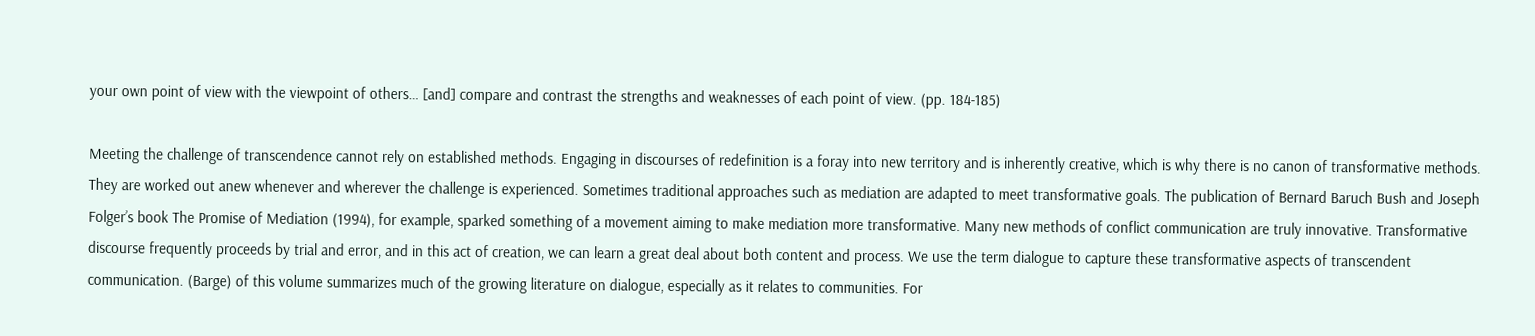your own point of view with the viewpoint of others… [and] compare and contrast the strengths and weaknesses of each point of view. (pp. 184-185)

Meeting the challenge of transcendence cannot rely on established methods. Engaging in discourses of redefinition is a foray into new territory and is inherently creative, which is why there is no canon of transformative methods. They are worked out anew whenever and wherever the challenge is experienced. Sometimes traditional approaches such as mediation are adapted to meet transformative goals. The publication of Bernard Baruch Bush and Joseph Folger’s book The Promise of Mediation (1994), for example, sparked something of a movement aiming to make mediation more transformative. Many new methods of conflict communication are truly innovative. Transformative discourse frequently proceeds by trial and error, and in this act of creation, we can learn a great deal about both content and process. We use the term dialogue to capture these transformative aspects of transcendent communication. (Barge) of this volume summarizes much of the growing literature on dialogue, especially as it relates to communities. For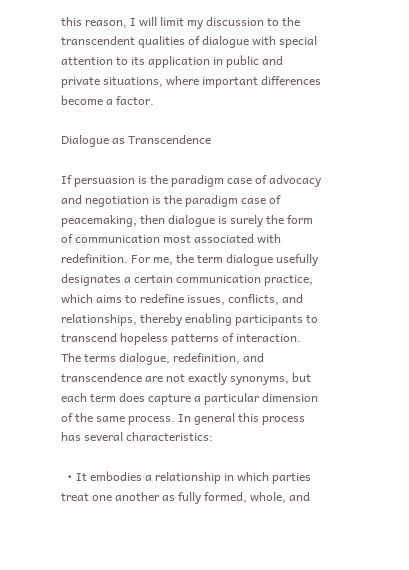this reason, I will limit my discussion to the transcendent qualities of dialogue with special attention to its application in public and private situations, where important differences become a factor.

Dialogue as Transcendence

If persuasion is the paradigm case of advocacy and negotiation is the paradigm case of peacemaking, then dialogue is surely the form of communication most associated with redefinition. For me, the term dialogue usefully designates a certain communication practice, which aims to redefine issues, conflicts, and relationships, thereby enabling participants to transcend hopeless patterns of interaction. The terms dialogue, redefinition, and transcendence are not exactly synonyms, but each term does capture a particular dimension of the same process. In general this process has several characteristics:

  • It embodies a relationship in which parties treat one another as fully formed, whole, and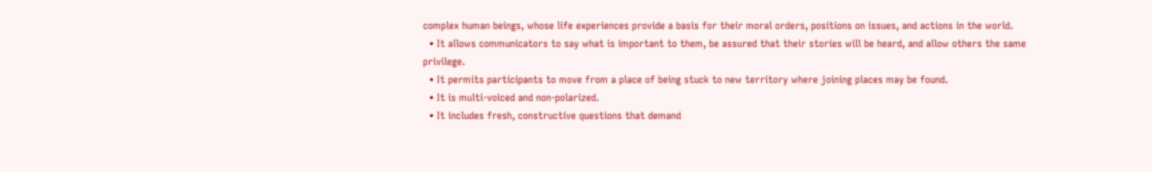complex human beings, whose life experiences provide a basis for their moral orders, positions on issues, and actions in the world.
  • It allows communicators to say what is important to them, be assured that their stories will be heard, and allow others the same privilege.
  • It permits participants to move from a place of being stuck to new territory where joining places may be found.
  • It is multi-voiced and non-polarized.
  • It includes fresh, constructive questions that demand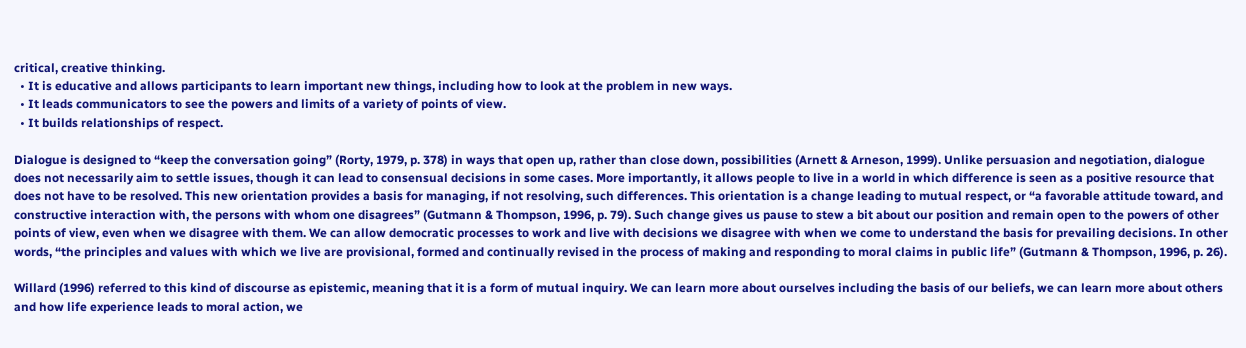critical, creative thinking.
  • It is educative and allows participants to learn important new things, including how to look at the problem in new ways.
  • It leads communicators to see the powers and limits of a variety of points of view.
  • It builds relationships of respect.

Dialogue is designed to “keep the conversation going” (Rorty, 1979, p. 378) in ways that open up, rather than close down, possibilities (Arnett & Arneson, 1999). Unlike persuasion and negotiation, dialogue does not necessarily aim to settle issues, though it can lead to consensual decisions in some cases. More importantly, it allows people to live in a world in which difference is seen as a positive resource that does not have to be resolved. This new orientation provides a basis for managing, if not resolving, such differences. This orientation is a change leading to mutual respect, or “a favorable attitude toward, and constructive interaction with, the persons with whom one disagrees” (Gutmann & Thompson, 1996, p. 79). Such change gives us pause to stew a bit about our position and remain open to the powers of other points of view, even when we disagree with them. We can allow democratic processes to work and live with decisions we disagree with when we come to understand the basis for prevailing decisions. In other words, “the principles and values with which we live are provisional, formed and continually revised in the process of making and responding to moral claims in public life” (Gutmann & Thompson, 1996, p. 26).

Willard (1996) referred to this kind of discourse as epistemic, meaning that it is a form of mutual inquiry. We can learn more about ourselves including the basis of our beliefs, we can learn more about others and how life experience leads to moral action, we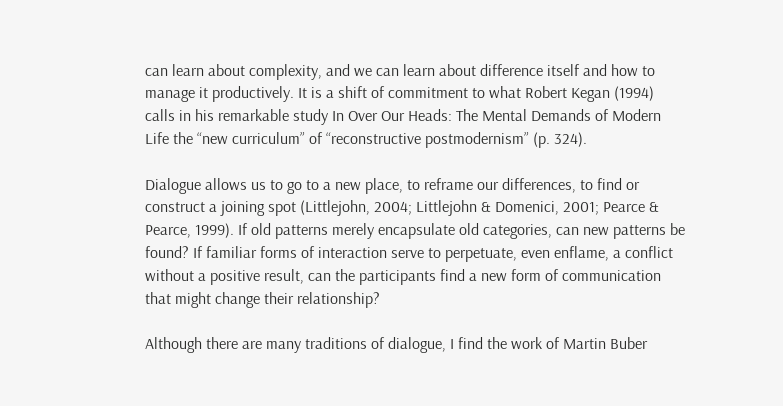can learn about complexity, and we can learn about difference itself and how to manage it productively. It is a shift of commitment to what Robert Kegan (1994) calls in his remarkable study In Over Our Heads: The Mental Demands of Modern Life the “new curriculum” of “reconstructive postmodernism” (p. 324).

Dialogue allows us to go to a new place, to reframe our differences, to find or construct a joining spot (Littlejohn, 2004; Littlejohn & Domenici, 2001; Pearce & Pearce, 1999). If old patterns merely encapsulate old categories, can new patterns be found? If familiar forms of interaction serve to perpetuate, even enflame, a conflict without a positive result, can the participants find a new form of communication that might change their relationship?

Although there are many traditions of dialogue, I find the work of Martin Buber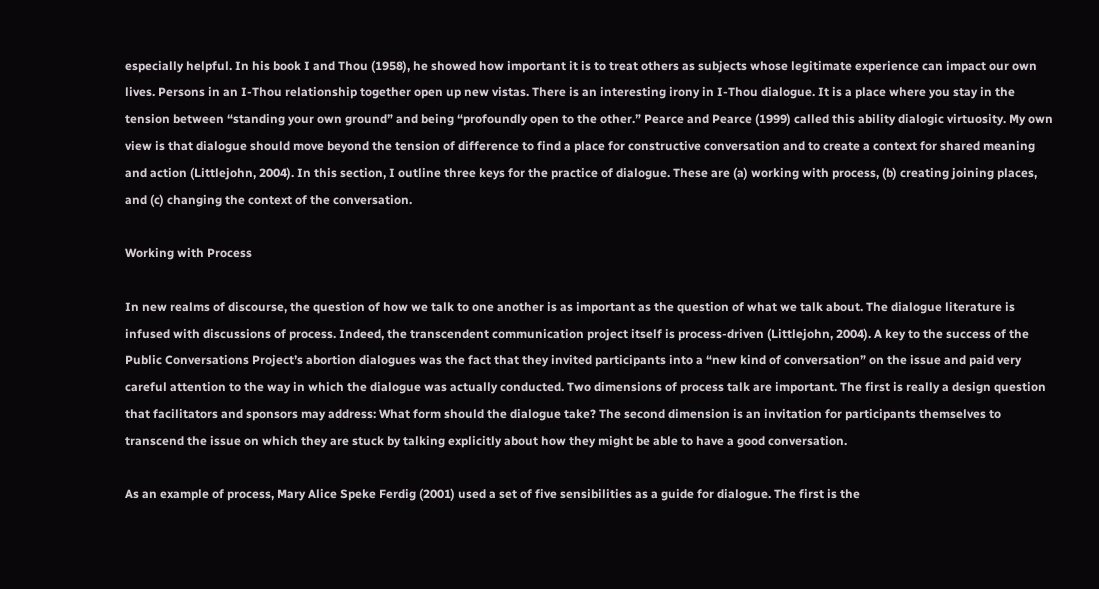especially helpful. In his book I and Thou (1958), he showed how important it is to treat others as subjects whose legitimate experience can impact our own lives. Persons in an I-Thou relationship together open up new vistas. There is an interesting irony in I-Thou dialogue. It is a place where you stay in the tension between “standing your own ground” and being “profoundly open to the other.” Pearce and Pearce (1999) called this ability dialogic virtuosity. My own view is that dialogue should move beyond the tension of difference to find a place for constructive conversation and to create a context for shared meaning and action (Littlejohn, 2004). In this section, I outline three keys for the practice of dialogue. These are (a) working with process, (b) creating joining places, and (c) changing the context of the conversation.

Working with Process

In new realms of discourse, the question of how we talk to one another is as important as the question of what we talk about. The dialogue literature is infused with discussions of process. Indeed, the transcendent communication project itself is process-driven (Littlejohn, 2004). A key to the success of the Public Conversations Project’s abortion dialogues was the fact that they invited participants into a “new kind of conversation” on the issue and paid very careful attention to the way in which the dialogue was actually conducted. Two dimensions of process talk are important. The first is really a design question that facilitators and sponsors may address: What form should the dialogue take? The second dimension is an invitation for participants themselves to transcend the issue on which they are stuck by talking explicitly about how they might be able to have a good conversation.

As an example of process, Mary Alice Speke Ferdig (2001) used a set of five sensibilities as a guide for dialogue. The first is the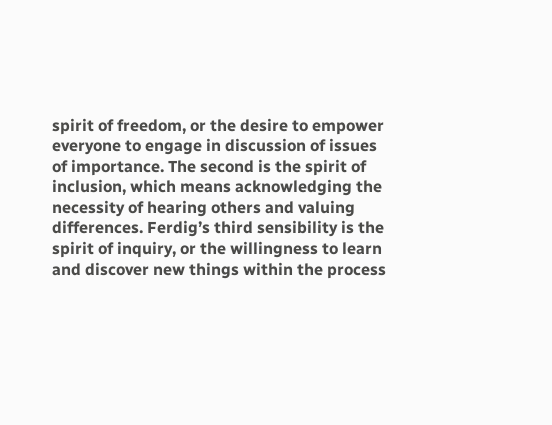spirit of freedom, or the desire to empower everyone to engage in discussion of issues of importance. The second is the spirit of inclusion, which means acknowledging the necessity of hearing others and valuing differences. Ferdig’s third sensibility is the spirit of inquiry, or the willingness to learn and discover new things within the process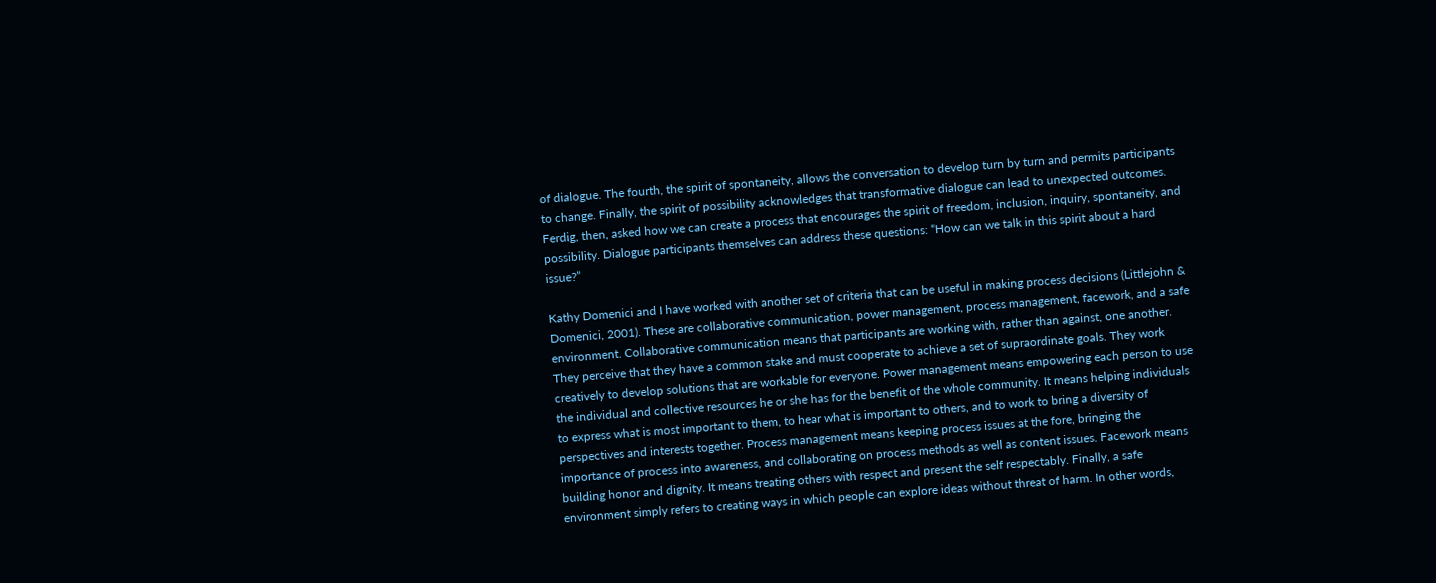of dialogue. The fourth, the spirit of spontaneity, allows the conversation to develop turn by turn and permits participants to change. Finally, the spirit of possibility acknowledges that transformative dialogue can lead to unexpected outcomes. Ferdig, then, asked how we can create a process that encourages the spirit of freedom, inclusion, inquiry, spontaneity, and possibility. Dialogue participants themselves can address these questions: “How can we talk in this spirit about a hard issue?”

Kathy Domenici and I have worked with another set of criteria that can be useful in making process decisions (Littlejohn & Domenici, 2001). These are collaborative communication, power management, process management, facework, and a safe environment. Collaborative communication means that participants are working with, rather than against, one another. They perceive that they have a common stake and must cooperate to achieve a set of supraordinate goals. They work creatively to develop solutions that are workable for everyone. Power management means empowering each person to use the individual and collective resources he or she has for the benefit of the whole community. It means helping individuals to express what is most important to them, to hear what is important to others, and to work to bring a diversity of perspectives and interests together. Process management means keeping process issues at the fore, bringing the importance of process into awareness, and collaborating on process methods as well as content issues. Facework means building honor and dignity. It means treating others with respect and present the self respectably. Finally, a safe environment simply refers to creating ways in which people can explore ideas without threat of harm. In other words,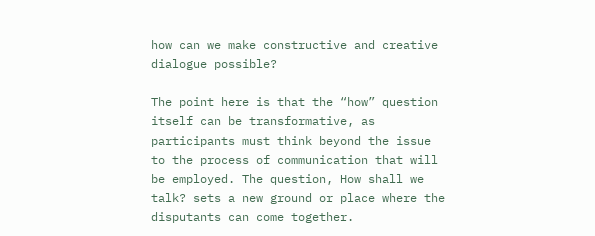how can we make constructive and creative dialogue possible?

The point here is that the “how” question itself can be transformative, as participants must think beyond the issue to the process of communication that will be employed. The question, How shall we talk? sets a new ground or place where the disputants can come together.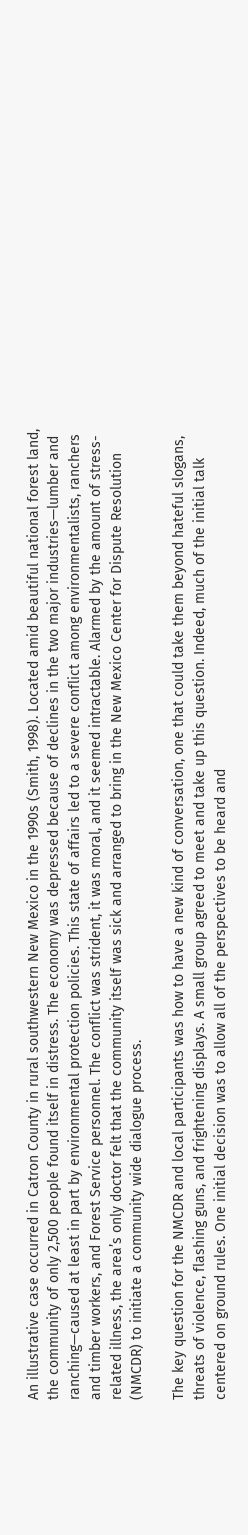An illustrative case occurred in Catron County in rural southwestern New Mexico in the 1990s (Smith, 1998). Located amid beautiful national forest land, the community of only 2,500 people found itself in distress. The economy was depressed because of declines in the two major industries—lumber and ranching—caused at least in part by environmental protection policies. This state of affairs led to a severe conflict among environmentalists, ranchers and timber workers, and Forest Service personnel. The conflict was strident, it was moral, and it seemed intractable. Alarmed by the amount of stress-related illness, the area’s only doctor felt that the community itself was sick and arranged to bring in the New Mexico Center for Dispute Resolution (NMCDR) to initiate a community wide dialogue process.

The key question for the NMCDR and local participants was how to have a new kind of conversation, one that could take them beyond hateful slogans, threats of violence, flashing guns, and frightening displays. A small group agreed to meet and take up this question. Indeed, much of the initial talk centered on ground rules. One initial decision was to allow all of the perspectives to be heard and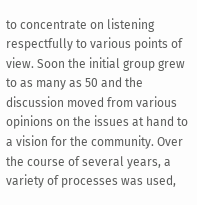to concentrate on listening respectfully to various points of view. Soon the initial group grew to as many as 50 and the discussion moved from various opinions on the issues at hand to a vision for the community. Over the course of several years, a variety of processes was used,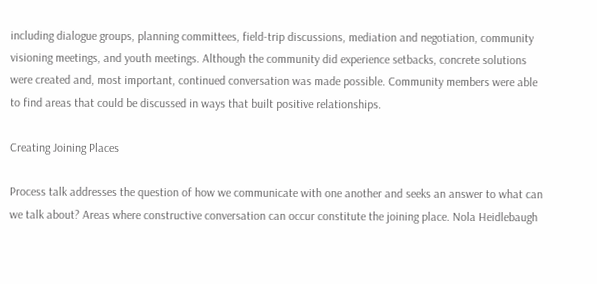including dialogue groups, planning committees, field-trip discussions, mediation and negotiation, community visioning meetings, and youth meetings. Although the community did experience setbacks, concrete solutions were created and, most important, continued conversation was made possible. Community members were able to find areas that could be discussed in ways that built positive relationships.

Creating Joining Places

Process talk addresses the question of how we communicate with one another and seeks an answer to what can we talk about? Areas where constructive conversation can occur constitute the joining place. Nola Heidlebaugh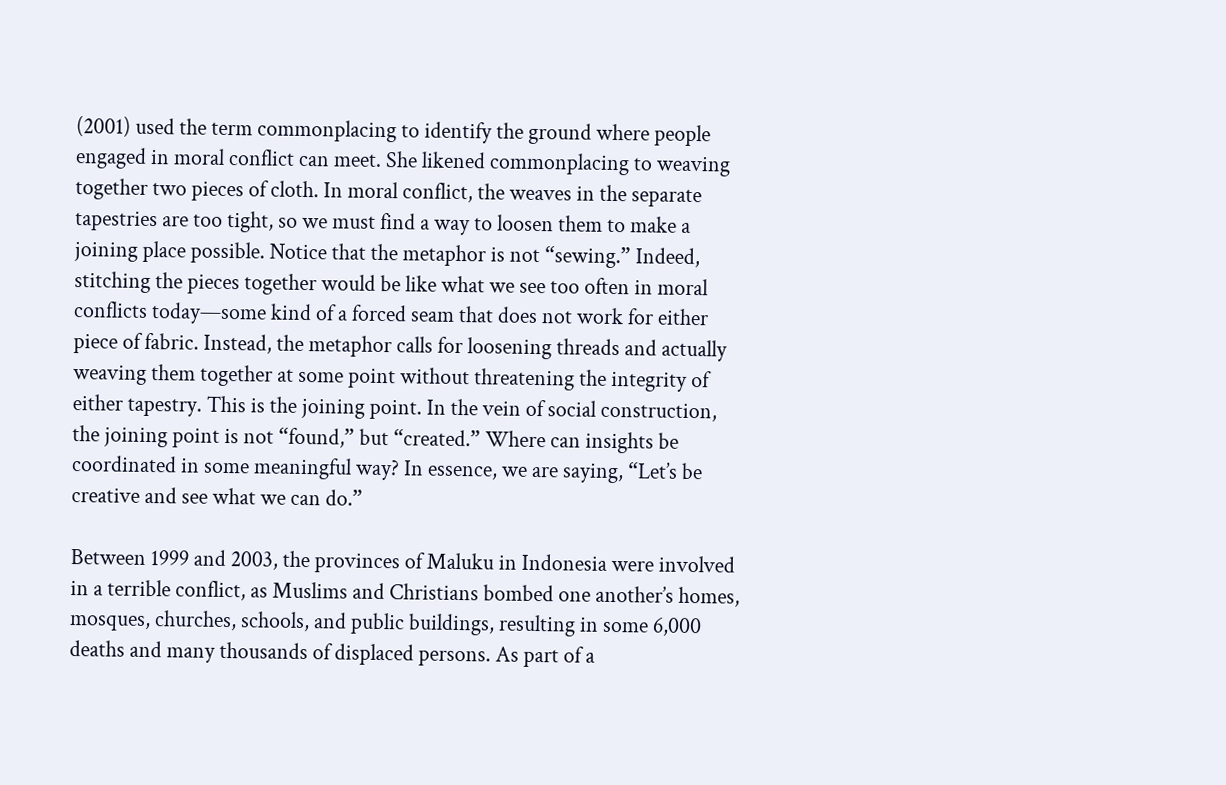(2001) used the term commonplacing to identify the ground where people engaged in moral conflict can meet. She likened commonplacing to weaving together two pieces of cloth. In moral conflict, the weaves in the separate tapestries are too tight, so we must find a way to loosen them to make a joining place possible. Notice that the metaphor is not “sewing.” Indeed, stitching the pieces together would be like what we see too often in moral conflicts today—some kind of a forced seam that does not work for either piece of fabric. Instead, the metaphor calls for loosening threads and actually weaving them together at some point without threatening the integrity of either tapestry. This is the joining point. In the vein of social construction, the joining point is not “found,” but “created.” Where can insights be coordinated in some meaningful way? In essence, we are saying, “Let’s be creative and see what we can do.”

Between 1999 and 2003, the provinces of Maluku in Indonesia were involved in a terrible conflict, as Muslims and Christians bombed one another’s homes, mosques, churches, schools, and public buildings, resulting in some 6,000 deaths and many thousands of displaced persons. As part of a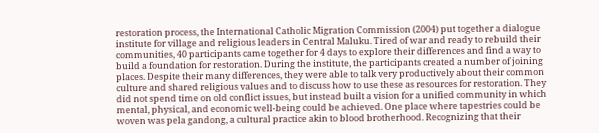restoration process, the International Catholic Migration Commission (2004) put together a dialogue institute for village and religious leaders in Central Maluku. Tired of war and ready to rebuild their communities, 40 participants came together for 4 days to explore their differences and find a way to build a foundation for restoration. During the institute, the participants created a number of joining places. Despite their many differences, they were able to talk very productively about their common culture and shared religious values and to discuss how to use these as resources for restoration. They did not spend time on old conflict issues, but instead built a vision for a unified community in which mental, physical, and economic well-being could be achieved. One place where tapestries could be woven was pela gandong, a cultural practice akin to blood brotherhood. Recognizing that their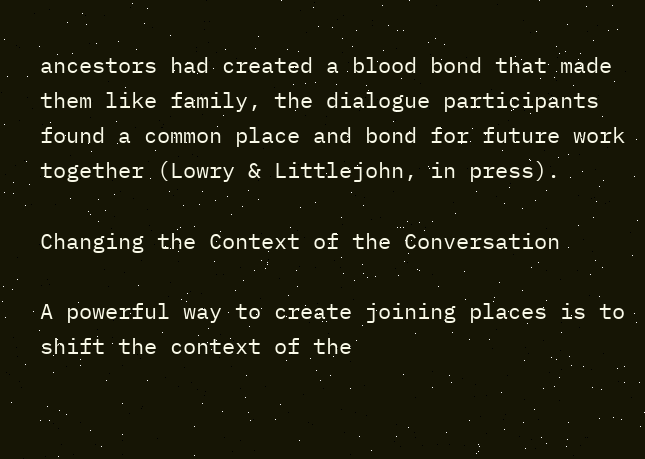ancestors had created a blood bond that made them like family, the dialogue participants found a common place and bond for future work together (Lowry & Littlejohn, in press).

Changing the Context of the Conversation

A powerful way to create joining places is to shift the context of the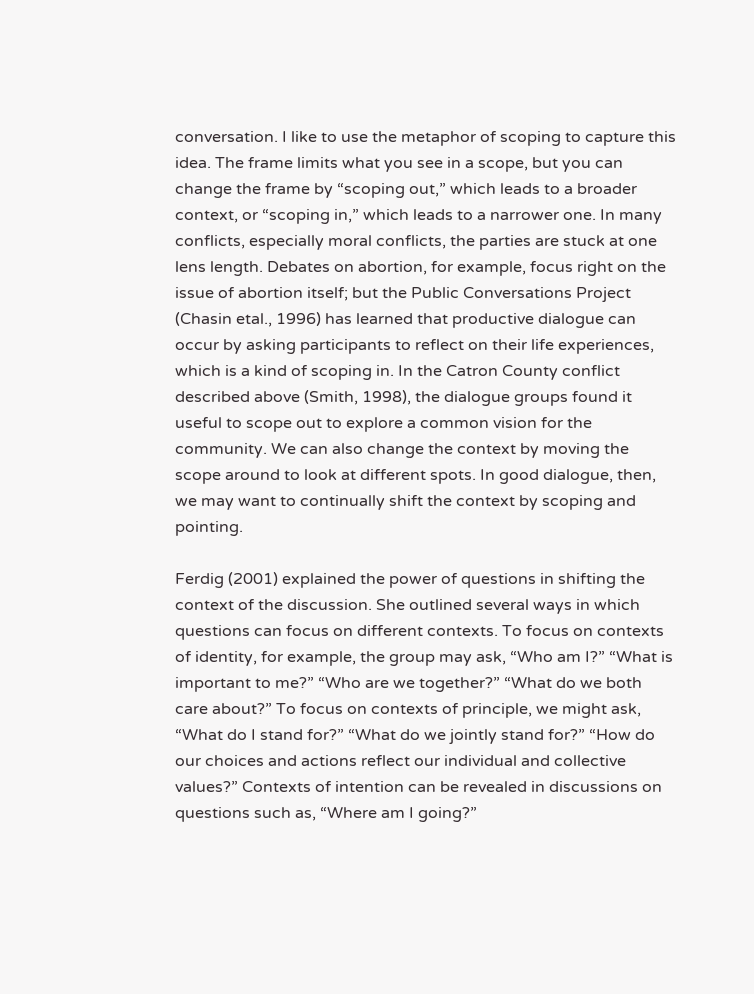conversation. I like to use the metaphor of scoping to capture this idea. The frame limits what you see in a scope, but you can change the frame by “scoping out,” which leads to a broader context, or “scoping in,” which leads to a narrower one. In many conflicts, especially moral conflicts, the parties are stuck at one lens length. Debates on abortion, for example, focus right on the issue of abortion itself; but the Public Conversations Project (Chasin etal., 1996) has learned that productive dialogue can occur by asking participants to reflect on their life experiences, which is a kind of scoping in. In the Catron County conflict described above (Smith, 1998), the dialogue groups found it useful to scope out to explore a common vision for the community. We can also change the context by moving the scope around to look at different spots. In good dialogue, then, we may want to continually shift the context by scoping and pointing.

Ferdig (2001) explained the power of questions in shifting the context of the discussion. She outlined several ways in which questions can focus on different contexts. To focus on contexts of identity, for example, the group may ask, “Who am I?” “What is important to me?” “Who are we together?” “What do we both care about?” To focus on contexts of principle, we might ask, “What do I stand for?” “What do we jointly stand for?” “How do our choices and actions reflect our individual and collective values?” Contexts of intention can be revealed in discussions on questions such as, “Where am I going?”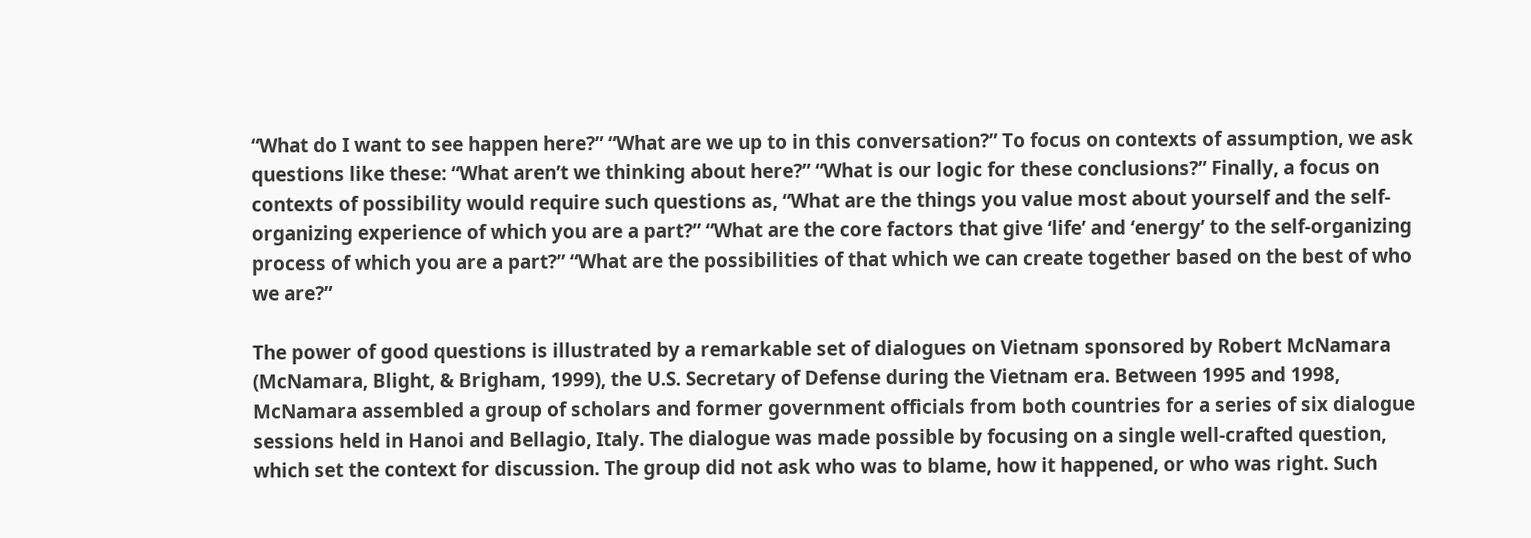“What do I want to see happen here?” “What are we up to in this conversation?” To focus on contexts of assumption, we ask questions like these: “What aren’t we thinking about here?” “What is our logic for these conclusions?” Finally, a focus on contexts of possibility would require such questions as, “What are the things you value most about yourself and the self-organizing experience of which you are a part?” “What are the core factors that give ‘life’ and ‘energy’ to the self-organizing process of which you are a part?” “What are the possibilities of that which we can create together based on the best of who we are?”

The power of good questions is illustrated by a remarkable set of dialogues on Vietnam sponsored by Robert McNamara (McNamara, Blight, & Brigham, 1999), the U.S. Secretary of Defense during the Vietnam era. Between 1995 and 1998, McNamara assembled a group of scholars and former government officials from both countries for a series of six dialogue sessions held in Hanoi and Bellagio, Italy. The dialogue was made possible by focusing on a single well-crafted question, which set the context for discussion. The group did not ask who was to blame, how it happened, or who was right. Such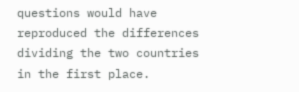questions would have reproduced the differences dividing the two countries in the first place.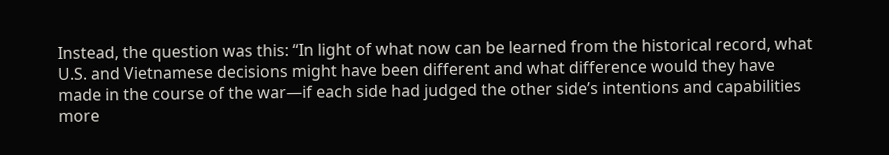Instead, the question was this: “In light of what now can be learned from the historical record, what U.S. and Vietnamese decisions might have been different and what difference would they have made in the course of the war—if each side had judged the other side’s intentions and capabilities more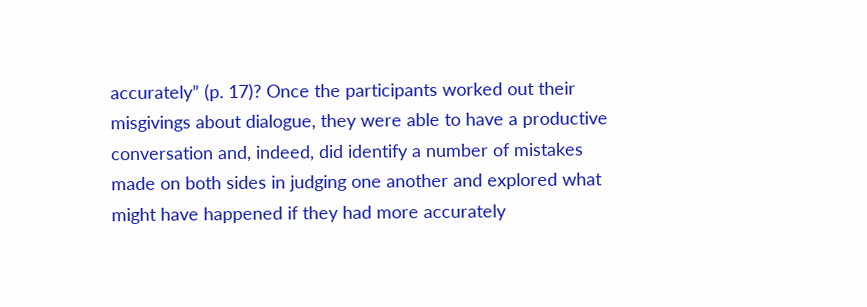accurately” (p. 17)? Once the participants worked out their misgivings about dialogue, they were able to have a productive conversation and, indeed, did identify a number of mistakes made on both sides in judging one another and explored what might have happened if they had more accurately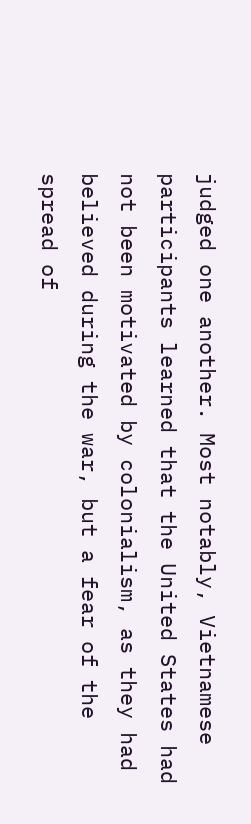judged one another. Most notably, Vietnamese participants learned that the United States had not been motivated by colonialism, as they had believed during the war, but a fear of the spread of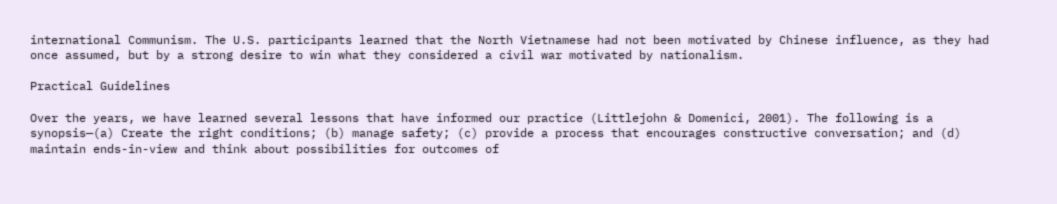international Communism. The U.S. participants learned that the North Vietnamese had not been motivated by Chinese influence, as they had once assumed, but by a strong desire to win what they considered a civil war motivated by nationalism.

Practical Guidelines

Over the years, we have learned several lessons that have informed our practice (Littlejohn & Domenici, 2001). The following is a synopsis—(a) Create the right conditions; (b) manage safety; (c) provide a process that encourages constructive conversation; and (d) maintain ends-in-view and think about possibilities for outcomes of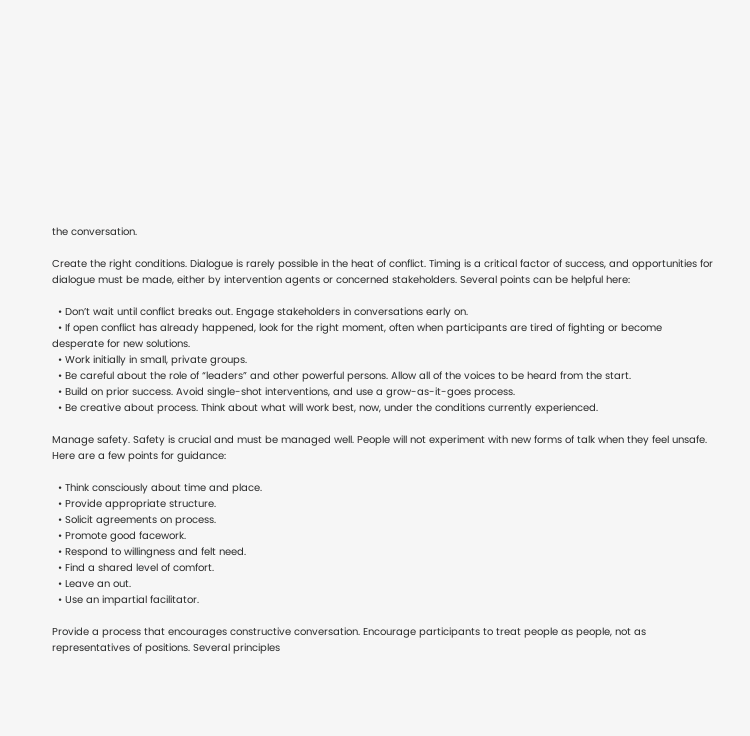the conversation.

Create the right conditions. Dialogue is rarely possible in the heat of conflict. Timing is a critical factor of success, and opportunities for dialogue must be made, either by intervention agents or concerned stakeholders. Several points can be helpful here:

  • Don’t wait until conflict breaks out. Engage stakeholders in conversations early on.
  • If open conflict has already happened, look for the right moment, often when participants are tired of fighting or become desperate for new solutions.
  • Work initially in small, private groups.
  • Be careful about the role of “leaders” and other powerful persons. Allow all of the voices to be heard from the start.
  • Build on prior success. Avoid single-shot interventions, and use a grow-as-it-goes process.
  • Be creative about process. Think about what will work best, now, under the conditions currently experienced.

Manage safety. Safety is crucial and must be managed well. People will not experiment with new forms of talk when they feel unsafe. Here are a few points for guidance:

  • Think consciously about time and place.
  • Provide appropriate structure.
  • Solicit agreements on process.
  • Promote good facework.
  • Respond to willingness and felt need.
  • Find a shared level of comfort.
  • Leave an out.
  • Use an impartial facilitator.

Provide a process that encourages constructive conversation. Encourage participants to treat people as people, not as representatives of positions. Several principles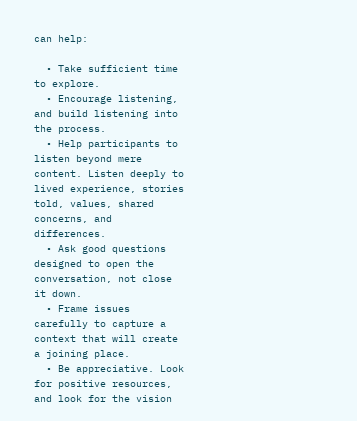can help:

  • Take sufficient time to explore.
  • Encourage listening, and build listening into the process.
  • Help participants to listen beyond mere content. Listen deeply to lived experience, stories told, values, shared concerns, and differences.
  • Ask good questions designed to open the conversation, not close it down.
  • Frame issues carefully to capture a context that will create a joining place.
  • Be appreciative. Look for positive resources, and look for the vision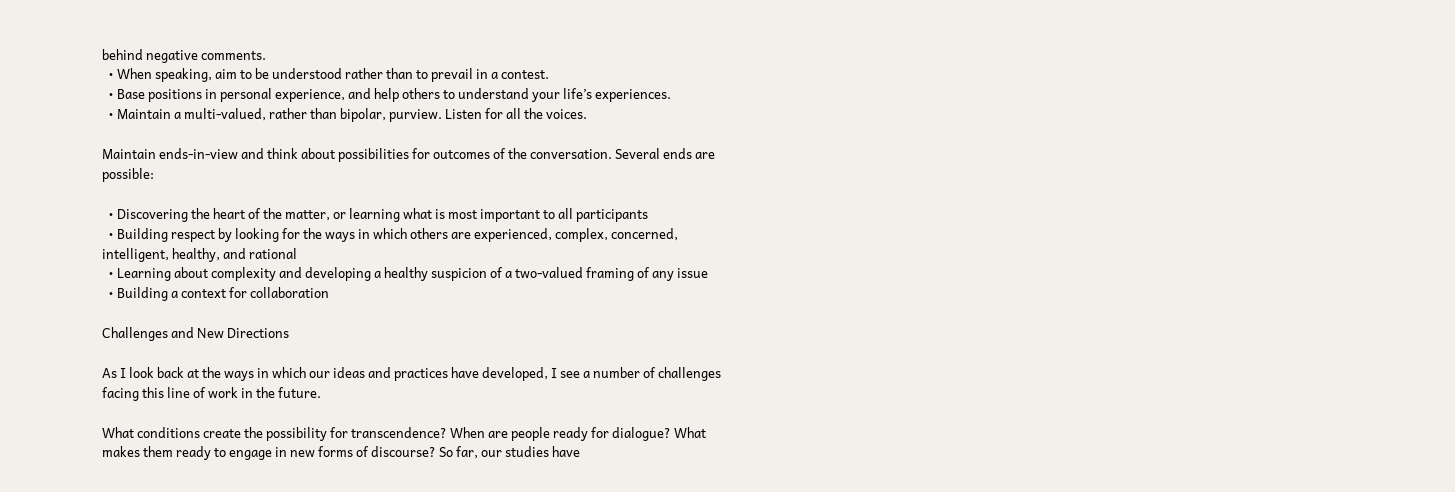behind negative comments.
  • When speaking, aim to be understood rather than to prevail in a contest.
  • Base positions in personal experience, and help others to understand your life’s experiences.
  • Maintain a multi-valued, rather than bipolar, purview. Listen for all the voices.

Maintain ends-in-view and think about possibilities for outcomes of the conversation. Several ends are possible:

  • Discovering the heart of the matter, or learning what is most important to all participants
  • Building respect by looking for the ways in which others are experienced, complex, concerned, intelligent, healthy, and rational
  • Learning about complexity and developing a healthy suspicion of a two-valued framing of any issue
  • Building a context for collaboration

Challenges and New Directions

As I look back at the ways in which our ideas and practices have developed, I see a number of challenges facing this line of work in the future.

What conditions create the possibility for transcendence? When are people ready for dialogue? What makes them ready to engage in new forms of discourse? So far, our studies have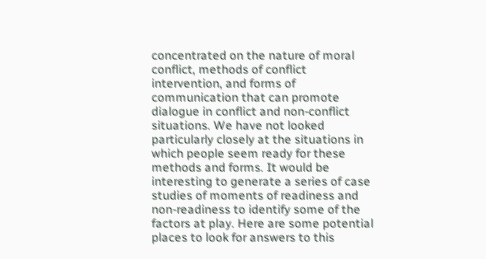concentrated on the nature of moral conflict, methods of conflict intervention, and forms of communication that can promote dialogue in conflict and non-conflict situations. We have not looked particularly closely at the situations in which people seem ready for these methods and forms. It would be interesting to generate a series of case studies of moments of readiness and non-readiness to identify some of the factors at play. Here are some potential places to look for answers to this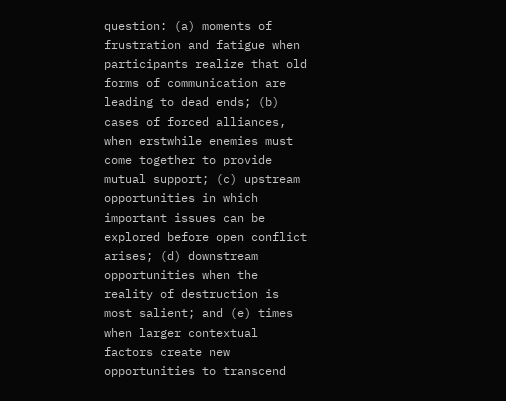question: (a) moments of frustration and fatigue when participants realize that old forms of communication are leading to dead ends; (b) cases of forced alliances, when erstwhile enemies must come together to provide mutual support; (c) upstream opportunities in which important issues can be explored before open conflict arises; (d) downstream opportunities when the reality of destruction is most salient; and (e) times when larger contextual factors create new opportunities to transcend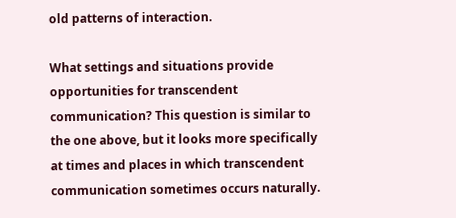old patterns of interaction.

What settings and situations provide opportunities for transcendent communication? This question is similar to the one above, but it looks more specifically at times and places in which transcendent communication sometimes occurs naturally.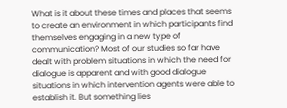What is it about these times and places that seems to create an environment in which participants find themselves engaging in a new type of communication? Most of our studies so far have dealt with problem situations in which the need for dialogue is apparent and with good dialogue situations in which intervention agents were able to establish it. But something lies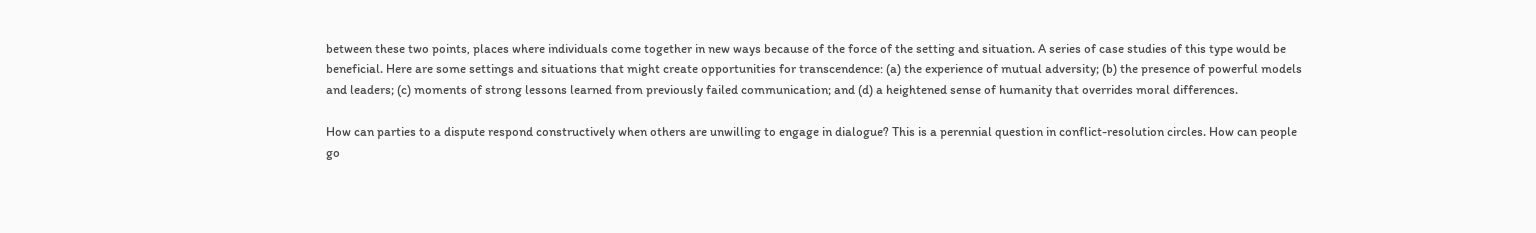between these two points, places where individuals come together in new ways because of the force of the setting and situation. A series of case studies of this type would be beneficial. Here are some settings and situations that might create opportunities for transcendence: (a) the experience of mutual adversity; (b) the presence of powerful models and leaders; (c) moments of strong lessons learned from previously failed communication; and (d) a heightened sense of humanity that overrides moral differences.

How can parties to a dispute respond constructively when others are unwilling to engage in dialogue? This is a perennial question in conflict-resolution circles. How can people go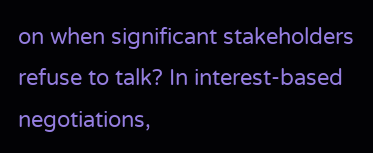on when significant stakeholders refuse to talk? In interest-based negotiations,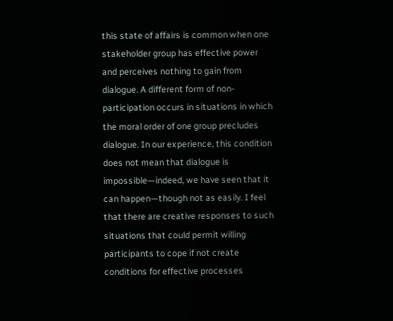this state of affairs is common when one stakeholder group has effective power and perceives nothing to gain from dialogue. A different form of non-participation occurs in situations in which the moral order of one group precludes dialogue. In our experience, this condition does not mean that dialogue is impossible—indeed, we have seen that it can happen—though not as easily. I feel that there are creative responses to such situations that could permit willing participants to cope if not create conditions for effective processes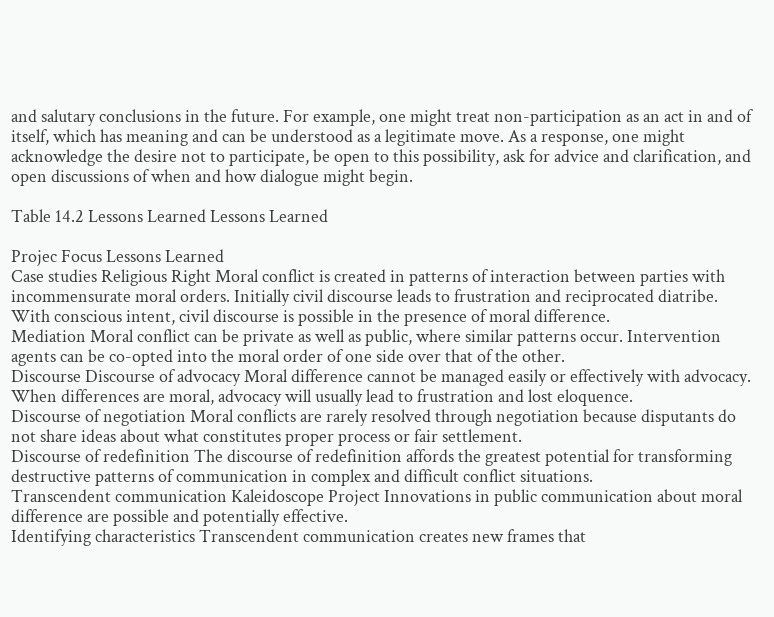and salutary conclusions in the future. For example, one might treat non-participation as an act in and of itself, which has meaning and can be understood as a legitimate move. As a response, one might acknowledge the desire not to participate, be open to this possibility, ask for advice and clarification, and open discussions of when and how dialogue might begin.

Table 14.2 Lessons Learned Lessons Learned

Projec Focus Lessons Learned
Case studies Religious Right Moral conflict is created in patterns of interaction between parties with incommensurate moral orders. Initially civil discourse leads to frustration and reciprocated diatribe. With conscious intent, civil discourse is possible in the presence of moral difference.
Mediation Moral conflict can be private as well as public, where similar patterns occur. Intervention agents can be co-opted into the moral order of one side over that of the other.
Discourse Discourse of advocacy Moral difference cannot be managed easily or effectively with advocacy. When differences are moral, advocacy will usually lead to frustration and lost eloquence.
Discourse of negotiation Moral conflicts are rarely resolved through negotiation because disputants do not share ideas about what constitutes proper process or fair settlement.
Discourse of redefinition The discourse of redefinition affords the greatest potential for transforming destructive patterns of communication in complex and difficult conflict situations.
Transcendent communication Kaleidoscope Project Innovations in public communication about moral difference are possible and potentially effective.
Identifying characteristics Transcendent communication creates new frames that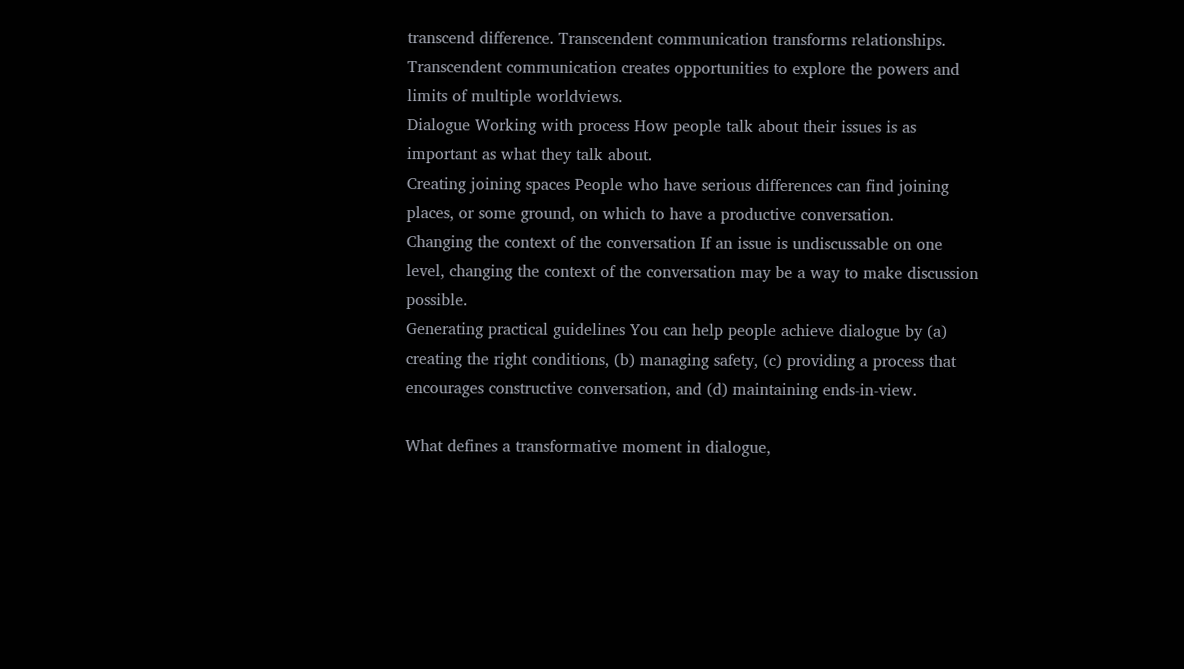transcend difference. Transcendent communication transforms relationships. Transcendent communication creates opportunities to explore the powers and limits of multiple worldviews.
Dialogue Working with process How people talk about their issues is as important as what they talk about.
Creating joining spaces People who have serious differences can find joining places, or some ground, on which to have a productive conversation.
Changing the context of the conversation If an issue is undiscussable on one level, changing the context of the conversation may be a way to make discussion possible.
Generating practical guidelines You can help people achieve dialogue by (a) creating the right conditions, (b) managing safety, (c) providing a process that encourages constructive conversation, and (d) maintaining ends-in-view.

What defines a transformative moment in dialogue,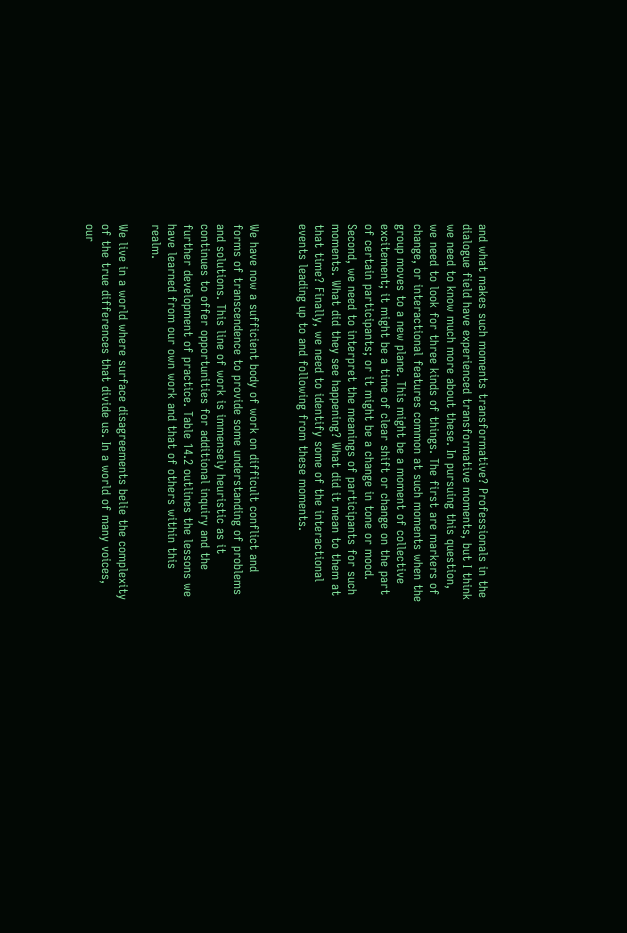and what makes such moments transformative? Professionals in the dialogue field have experienced transformative moments, but I think we need to know much more about these. In pursuing this question, we need to look for three kinds of things. The first are markers of change, or interactional features common at such moments when the group moves to a new plane. This might be a moment of collective excitement; it might be a time of clear shift or change on the part of certain participants; or it might be a change in tone or mood. Second, we need to interpret the meanings of participants for such moments. What did they see happening? What did it mean to them at that time? Finally, we need to identify some of the interactional events leading up to and following from these moments.


We have now a sufficient body of work on difficult conflict and forms of transcendence to provide some understanding of problems and solutions. This line of work is immensely heuristic as it continues to offer opportunities for additional inquiry and the further development of practice. Table 14.2 outlines the lessons we have learned from our own work and that of others within this realm.

We live in a world where surface disagreements belie the complexity of the true differences that divide us. In a world of many voices, our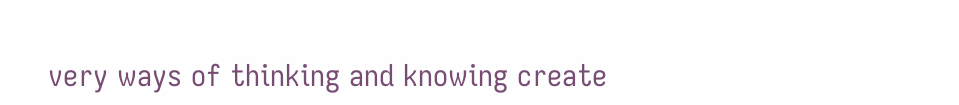very ways of thinking and knowing create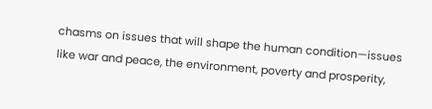chasms on issues that will shape the human condition—issues like war and peace, the environment, poverty and prosperity,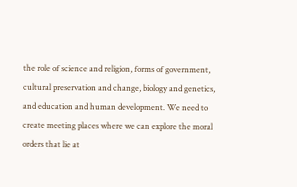the role of science and religion, forms of government, cultural preservation and change, biology and genetics, and education and human development. We need to create meeting places where we can explore the moral orders that lie at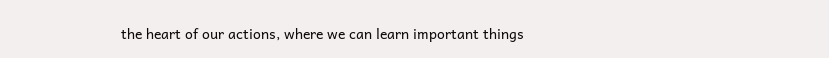the heart of our actions, where we can learn important things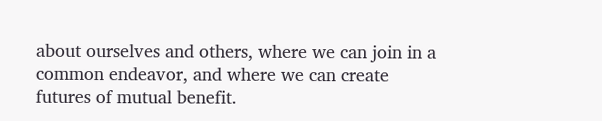about ourselves and others, where we can join in a common endeavor, and where we can create futures of mutual benefit.